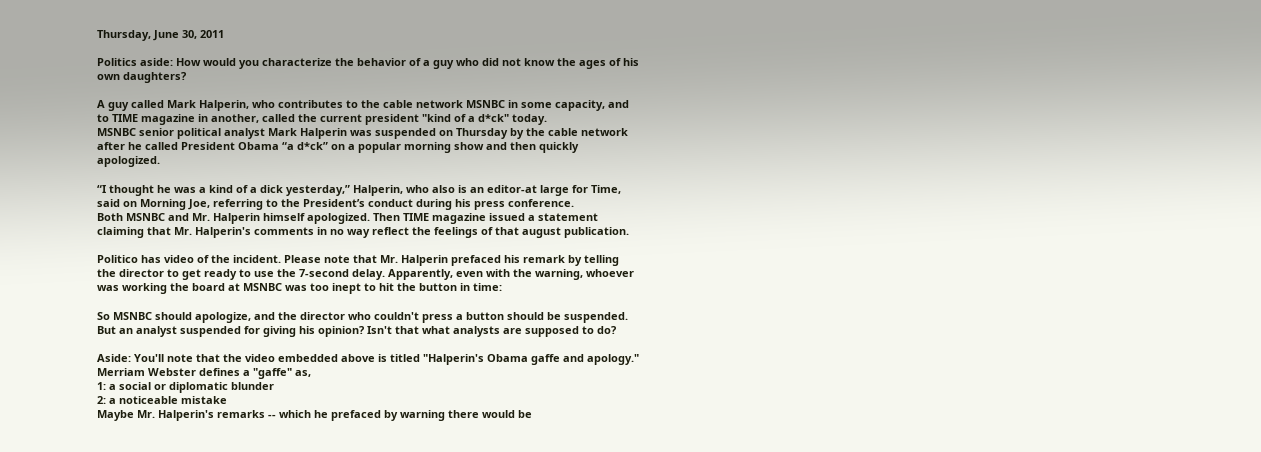Thursday, June 30, 2011

Politics aside: How would you characterize the behavior of a guy who did not know the ages of his own daughters?

A guy called Mark Halperin, who contributes to the cable network MSNBC in some capacity, and to TIME magazine in another, called the current president "kind of a d*ck" today.
MSNBC senior political analyst Mark Halperin was suspended on Thursday by the cable network after he called President Obama “a d*ck” on a popular morning show and then quickly apologized.

“I thought he was a kind of a dick yesterday,” Halperin, who also is an editor-at large for Time, said on Morning Joe, referring to the President’s conduct during his press conference.
Both MSNBC and Mr. Halperin himself apologized. Then TIME magazine issued a statement claiming that Mr. Halperin's comments in no way reflect the feelings of that august publication.

Politico has video of the incident. Please note that Mr. Halperin prefaced his remark by telling the director to get ready to use the 7-second delay. Apparently, even with the warning, whoever was working the board at MSNBC was too inept to hit the button in time:

So MSNBC should apologize, and the director who couldn't press a button should be suspended. But an analyst suspended for giving his opinion? Isn't that what analysts are supposed to do?

Aside: You'll note that the video embedded above is titled "Halperin's Obama gaffe and apology." Merriam Webster defines a "gaffe" as,
1: a social or diplomatic blunder
2: a noticeable mistake
Maybe Mr. Halperin's remarks -- which he prefaced by warning there would be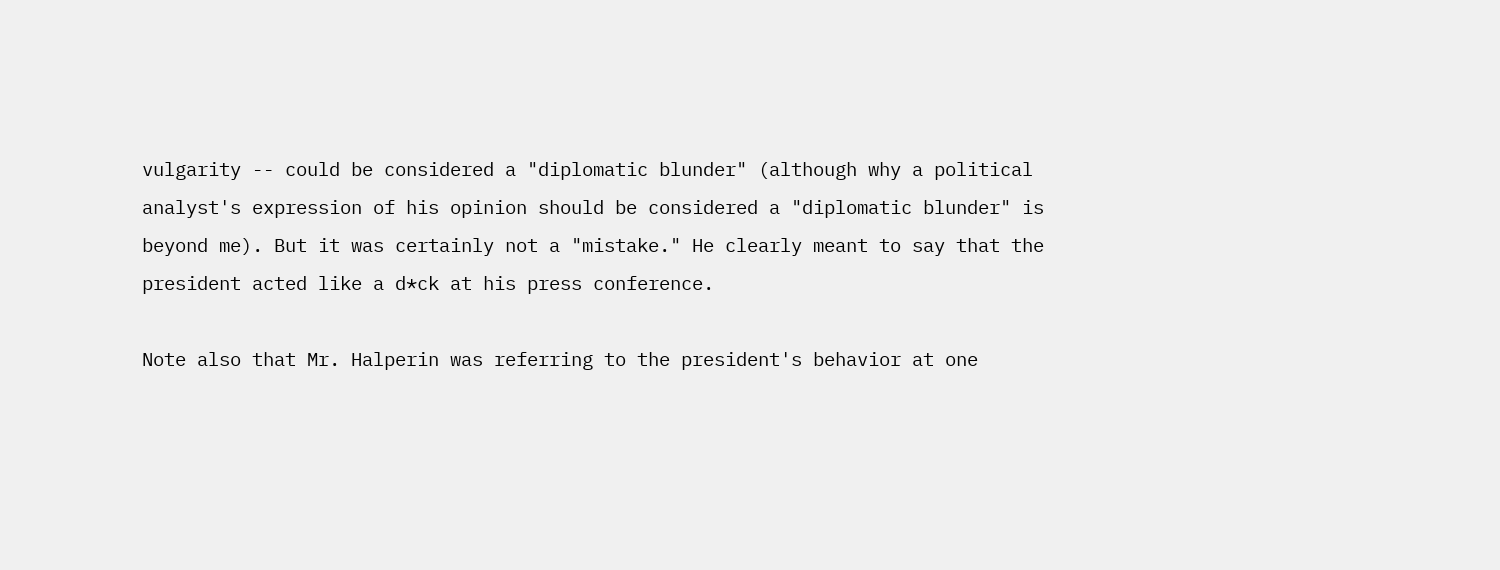vulgarity -- could be considered a "diplomatic blunder" (although why a political analyst's expression of his opinion should be considered a "diplomatic blunder" is beyond me). But it was certainly not a "mistake." He clearly meant to say that the president acted like a d*ck at his press conference.

Note also that Mr. Halperin was referring to the president's behavior at one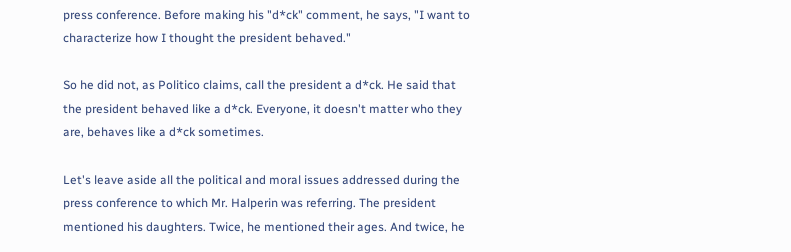press conference. Before making his "d*ck" comment, he says, "I want to characterize how I thought the president behaved."

So he did not, as Politico claims, call the president a d*ck. He said that the president behaved like a d*ck. Everyone, it doesn't matter who they are, behaves like a d*ck sometimes.

Let's leave aside all the political and moral issues addressed during the press conference to which Mr. Halperin was referring. The president mentioned his daughters. Twice, he mentioned their ages. And twice, he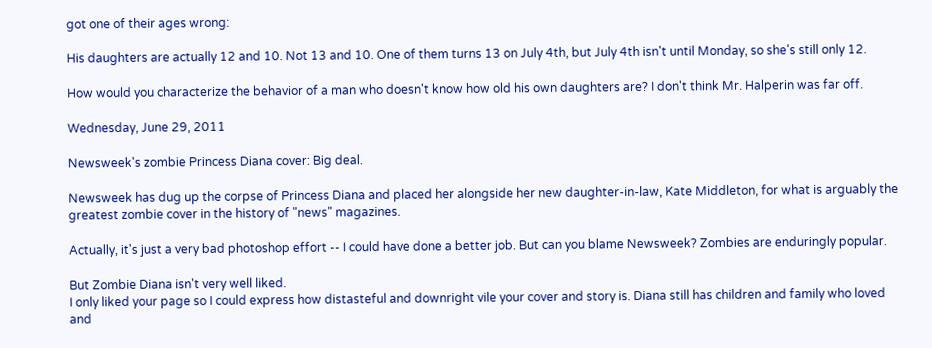got one of their ages wrong:

His daughters are actually 12 and 10. Not 13 and 10. One of them turns 13 on July 4th, but July 4th isn't until Monday, so she's still only 12.

How would you characterize the behavior of a man who doesn't know how old his own daughters are? I don't think Mr. Halperin was far off.

Wednesday, June 29, 2011

Newsweek's zombie Princess Diana cover: Big deal.

Newsweek has dug up the corpse of Princess Diana and placed her alongside her new daughter-in-law, Kate Middleton, for what is arguably the greatest zombie cover in the history of "news" magazines.

Actually, it's just a very bad photoshop effort -- I could have done a better job. But can you blame Newsweek? Zombies are enduringly popular.

But Zombie Diana isn't very well liked.
I only liked your page so I could express how distasteful and downright vile your cover and story is. Diana still has children and family who loved and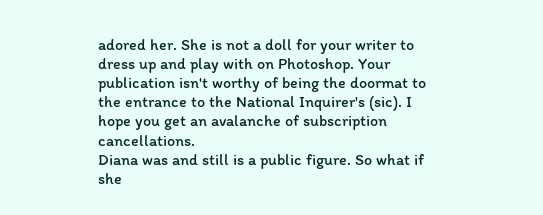adored her. She is not a doll for your writer to dress up and play with on Photoshop. Your publication isn't worthy of being the doormat to the entrance to the National Inquirer's (sic). I hope you get an avalanche of subscription cancellations.
Diana was and still is a public figure. So what if she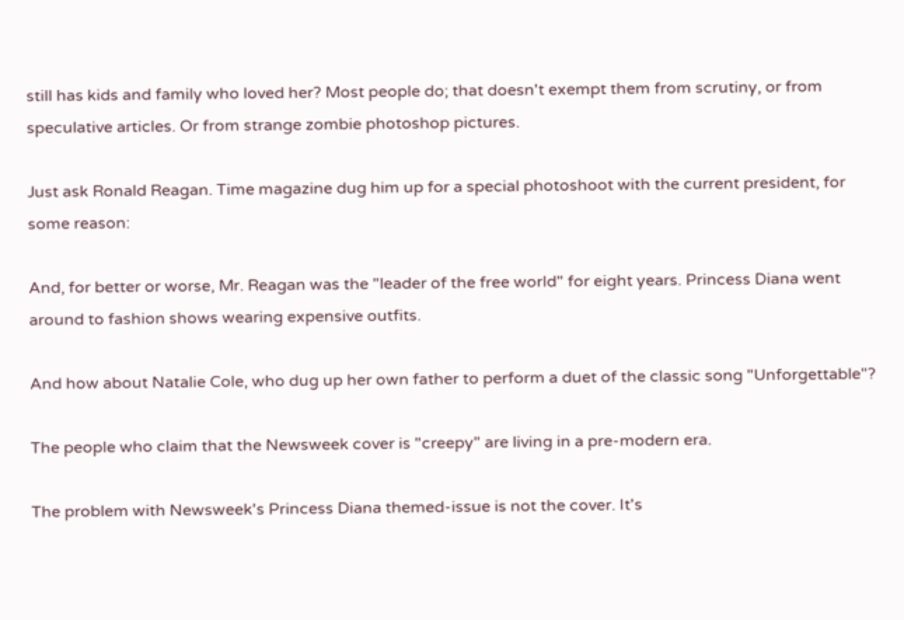still has kids and family who loved her? Most people do; that doesn't exempt them from scrutiny, or from speculative articles. Or from strange zombie photoshop pictures.

Just ask Ronald Reagan. Time magazine dug him up for a special photoshoot with the current president, for some reason:

And, for better or worse, Mr. Reagan was the "leader of the free world" for eight years. Princess Diana went around to fashion shows wearing expensive outfits.

And how about Natalie Cole, who dug up her own father to perform a duet of the classic song "Unforgettable"?

The people who claim that the Newsweek cover is "creepy" are living in a pre-modern era.

The problem with Newsweek's Princess Diana themed-issue is not the cover. It's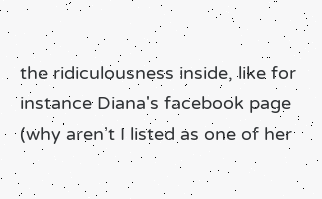the ridiculousness inside, like for instance Diana's facebook page (why aren't I listed as one of her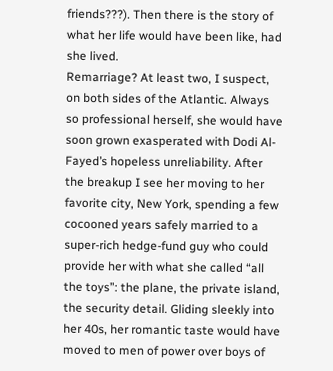friends???). Then there is the story of what her life would have been like, had she lived.
Remarriage? At least two, I suspect, on both sides of the Atlantic. Always so professional herself, she would have soon grown exasperated with Dodi Al-Fayed’s hopeless unreliability. After the breakup I see her moving to her favorite city, New York, spending a few cocooned years safely married to a super-rich hedge-fund guy who could provide her with what she called “all the toys”: the plane, the private island, the security detail. Gliding sleekly into her 40s, her romantic taste would have moved to men of power over boys of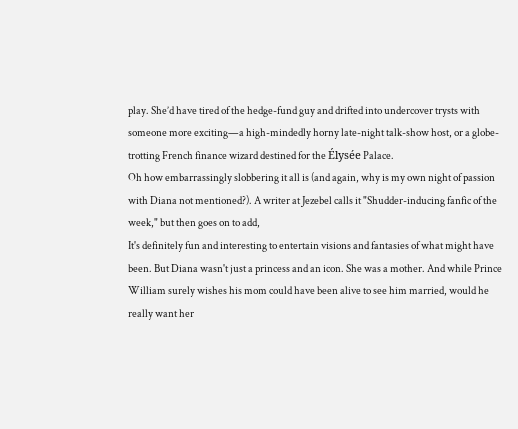play. She’d have tired of the hedge-fund guy and drifted into undercover trysts with someone more exciting—a high-mindedly horny late-night talk-show host, or a globe-trotting French finance wizard destined for the Élysée Palace.
Oh how embarrassingly slobbering it all is (and again, why is my own night of passion with Diana not mentioned?). A writer at Jezebel calls it "Shudder-inducing fanfic of the week," but then goes on to add,
It's definitely fun and interesting to entertain visions and fantasies of what might have been. But Diana wasn't just a princess and an icon. She was a mother. And while Prince William surely wishes his mom could have been alive to see him married, would he really want her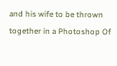and his wife to be thrown together in a Photoshop Of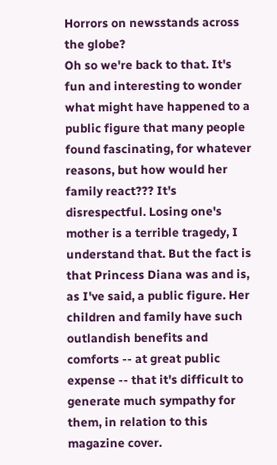Horrors on newsstands across the globe?
Oh so we're back to that. It's fun and interesting to wonder what might have happened to a public figure that many people found fascinating, for whatever reasons, but how would her family react??? It's disrespectful. Losing one's mother is a terrible tragedy, I understand that. But the fact is that Princess Diana was and is, as I've said, a public figure. Her children and family have such outlandish benefits and comforts -- at great public expense -- that it's difficult to generate much sympathy for them, in relation to this magazine cover.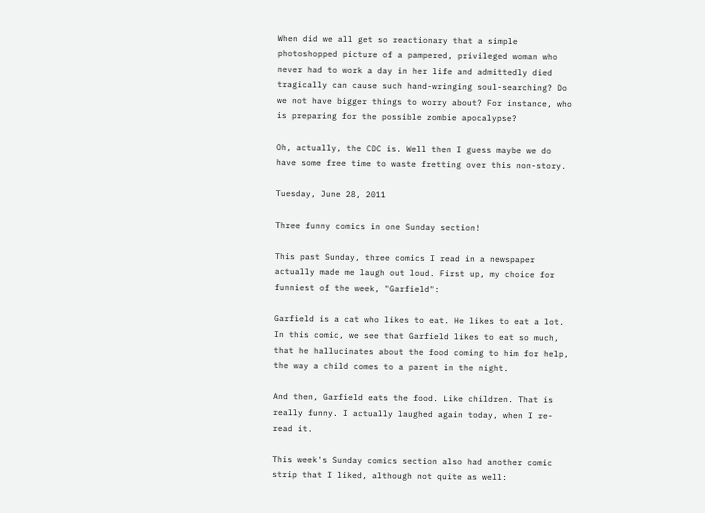When did we all get so reactionary that a simple photoshopped picture of a pampered, privileged woman who never had to work a day in her life and admittedly died tragically can cause such hand-wringing soul-searching? Do we not have bigger things to worry about? For instance, who is preparing for the possible zombie apocalypse?

Oh, actually, the CDC is. Well then I guess maybe we do have some free time to waste fretting over this non-story.

Tuesday, June 28, 2011

Three funny comics in one Sunday section!

This past Sunday, three comics I read in a newspaper actually made me laugh out loud. First up, my choice for funniest of the week, "Garfield":

Garfield is a cat who likes to eat. He likes to eat a lot. In this comic, we see that Garfield likes to eat so much, that he hallucinates about the food coming to him for help, the way a child comes to a parent in the night.

And then, Garfield eats the food. Like children. That is really funny. I actually laughed again today, when I re-read it.

This week's Sunday comics section also had another comic strip that I liked, although not quite as well: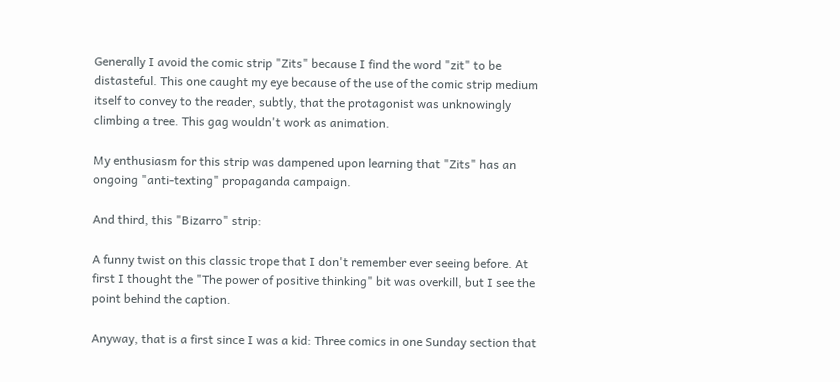Generally I avoid the comic strip "Zits" because I find the word "zit" to be distasteful. This one caught my eye because of the use of the comic strip medium itself to convey to the reader, subtly, that the protagonist was unknowingly climbing a tree. This gag wouldn't work as animation.

My enthusiasm for this strip was dampened upon learning that "Zits" has an ongoing "anti-texting" propaganda campaign.

And third, this "Bizarro" strip:

A funny twist on this classic trope that I don't remember ever seeing before. At first I thought the "The power of positive thinking" bit was overkill, but I see the point behind the caption.

Anyway, that is a first since I was a kid: Three comics in one Sunday section that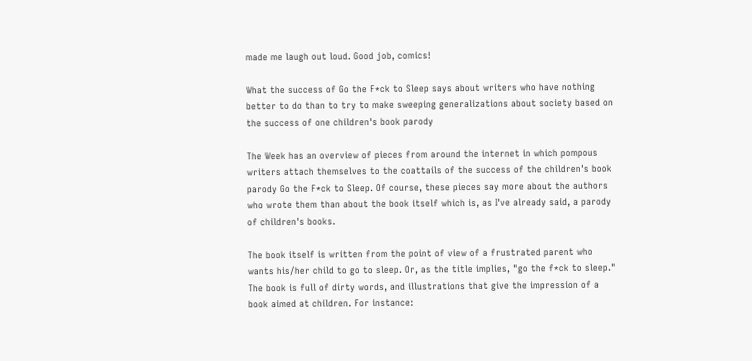made me laugh out loud. Good job, comics!

What the success of Go the F*ck to Sleep says about writers who have nothing better to do than to try to make sweeping generalizations about society based on the success of one children's book parody

The Week has an overview of pieces from around the internet in which pompous writers attach themselves to the coattails of the success of the children's book parody Go the F*ck to Sleep. Of course, these pieces say more about the authors who wrote them than about the book itself which is, as I've already said, a parody of children's books.

The book itself is written from the point of view of a frustrated parent who wants his/her child to go to sleep. Or, as the title implies, "go the f*ck to sleep." The book is full of dirty words, and illustrations that give the impression of a book aimed at children. For instance: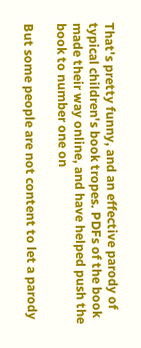That's pretty funny, and an effective parody of typical children's book tropes. PDFs of the book made their way online, and have helped push the book to number one on

But some people are not content to let a parody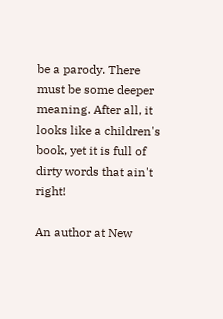be a parody. There must be some deeper meaning. After all, it looks like a children's book, yet it is full of dirty words that ain't right!

An author at New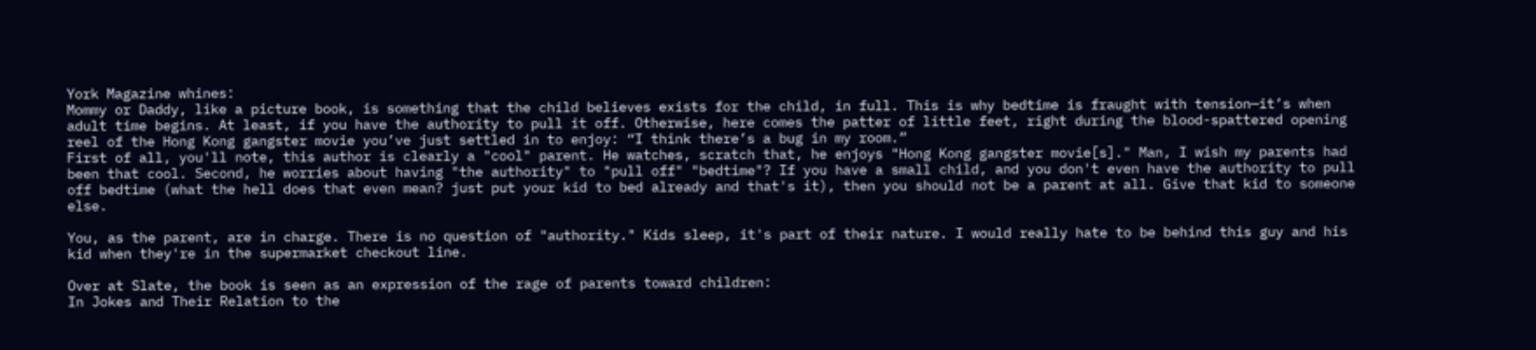York Magazine whines:
Mommy or Daddy, like a picture book, is something that the child believes exists for the child, in full. This is why bedtime is fraught with tension—it’s when adult time begins. At least, if you have the authority to pull it off. Otherwise, here comes the patter of little feet, right during the blood-spattered opening reel of the Hong Kong gangster movie you’ve just settled in to enjoy: “I think there’s a bug in my room.”
First of all, you'll note, this author is clearly a "cool" parent. He watches, scratch that, he enjoys "Hong Kong gangster movie[s]." Man, I wish my parents had been that cool. Second, he worries about having "the authority" to "pull off" "bedtime"? If you have a small child, and you don't even have the authority to pull off bedtime (what the hell does that even mean? just put your kid to bed already and that's it), then you should not be a parent at all. Give that kid to someone else.

You, as the parent, are in charge. There is no question of "authority." Kids sleep, it's part of their nature. I would really hate to be behind this guy and his kid when they're in the supermarket checkout line.

Over at Slate, the book is seen as an expression of the rage of parents toward children:
In Jokes and Their Relation to the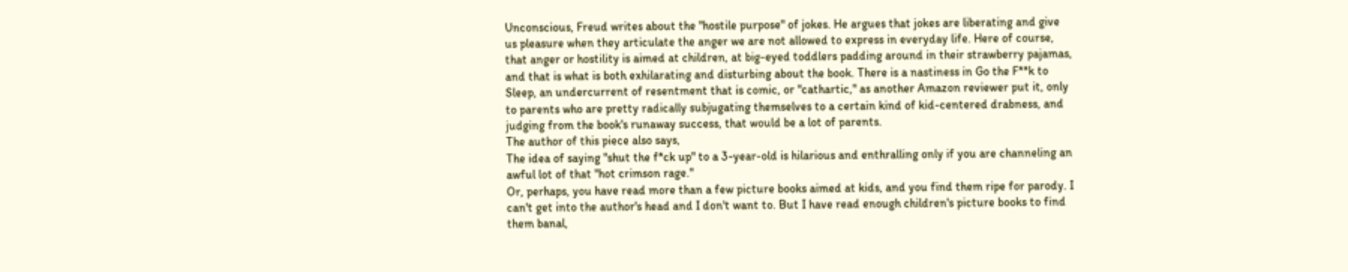Unconscious, Freud writes about the "hostile purpose" of jokes. He argues that jokes are liberating and give us pleasure when they articulate the anger we are not allowed to express in everyday life. Here of course, that anger or hostility is aimed at children, at big-eyed toddlers padding around in their strawberry pajamas, and that is what is both exhilarating and disturbing about the book. There is a nastiness in Go the F**k to Sleep, an undercurrent of resentment that is comic, or "cathartic," as another Amazon reviewer put it, only to parents who are pretty radically subjugating themselves to a certain kind of kid-centered drabness, and judging from the book's runaway success, that would be a lot of parents.
The author of this piece also says,
The idea of saying "shut the f*ck up" to a 3-year-old is hilarious and enthralling only if you are channeling an awful lot of that "hot crimson rage."
Or, perhaps, you have read more than a few picture books aimed at kids, and you find them ripe for parody. I can't get into the author's head and I don't want to. But I have read enough children's picture books to find them banal,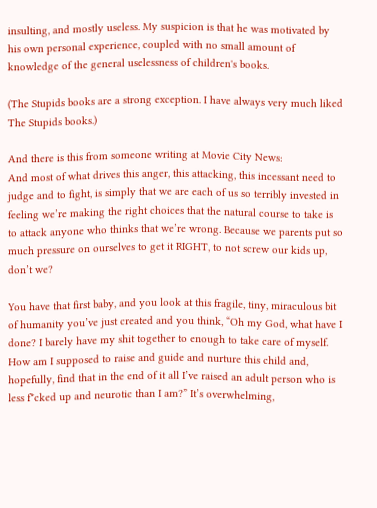insulting, and mostly useless. My suspicion is that he was motivated by his own personal experience, coupled with no small amount of knowledge of the general uselessness of children's books.

(The Stupids books are a strong exception. I have always very much liked The Stupids books.)

And there is this from someone writing at Movie City News:
And most of what drives this anger, this attacking, this incessant need to judge and to fight, is simply that we are each of us so terribly invested in feeling we’re making the right choices that the natural course to take is to attack anyone who thinks that we’re wrong. Because we parents put so much pressure on ourselves to get it RIGHT, to not screw our kids up, don’t we?

You have that first baby, and you look at this fragile, tiny, miraculous bit of humanity you’ve just created and you think, “Oh my God, what have I done? I barely have my shit together to enough to take care of myself. How am I supposed to raise and guide and nurture this child and, hopefully, find that in the end of it all I’ve raised an adult person who is less f*cked up and neurotic than I am?” It’s overwhelming,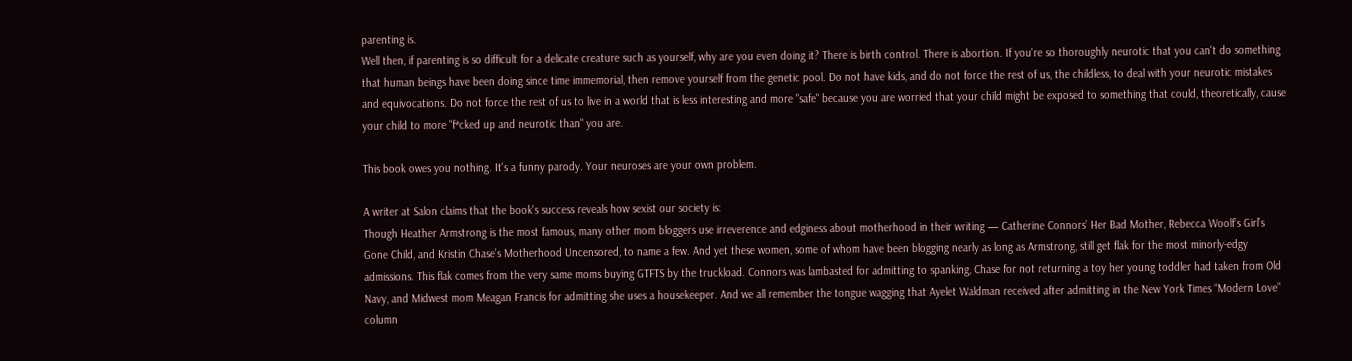parenting is.
Well then, if parenting is so difficult for a delicate creature such as yourself, why are you even doing it? There is birth control. There is abortion. If you're so thoroughly neurotic that you can't do something that human beings have been doing since time immemorial, then remove yourself from the genetic pool. Do not have kids, and do not force the rest of us, the childless, to deal with your neurotic mistakes and equivocations. Do not force the rest of us to live in a world that is less interesting and more "safe" because you are worried that your child might be exposed to something that could, theoretically, cause your child to more "f*cked up and neurotic than" you are.

This book owes you nothing. It's a funny parody. Your neuroses are your own problem.

A writer at Salon claims that the book's success reveals how sexist our society is:
Though Heather Armstrong is the most famous, many other mom bloggers use irreverence and edginess about motherhood in their writing — Catherine Connors’ Her Bad Mother, Rebecca Woolf’s Girl’s Gone Child, and Kristin Chase’s Motherhood Uncensored, to name a few. And yet these women, some of whom have been blogging nearly as long as Armstrong, still get flak for the most minorly-edgy admissions. This flak comes from the very same moms buying GTFTS by the truckload. Connors was lambasted for admitting to spanking, Chase for not returning a toy her young toddler had taken from Old Navy, and Midwest mom Meagan Francis for admitting she uses a housekeeper. And we all remember the tongue wagging that Ayelet Waldman received after admitting in the New York Times “Modern Love” column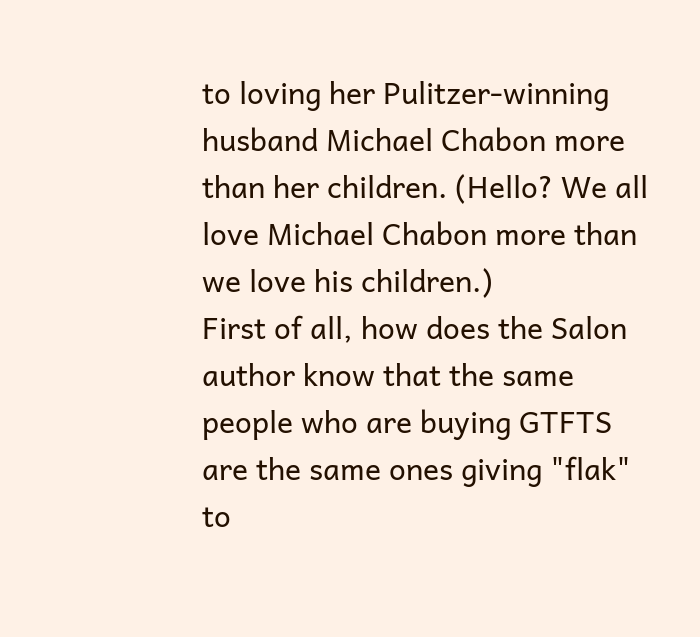to loving her Pulitzer-winning husband Michael Chabon more than her children. (Hello? We all love Michael Chabon more than we love his children.)
First of all, how does the Salon author know that the same people who are buying GTFTS are the same ones giving "flak" to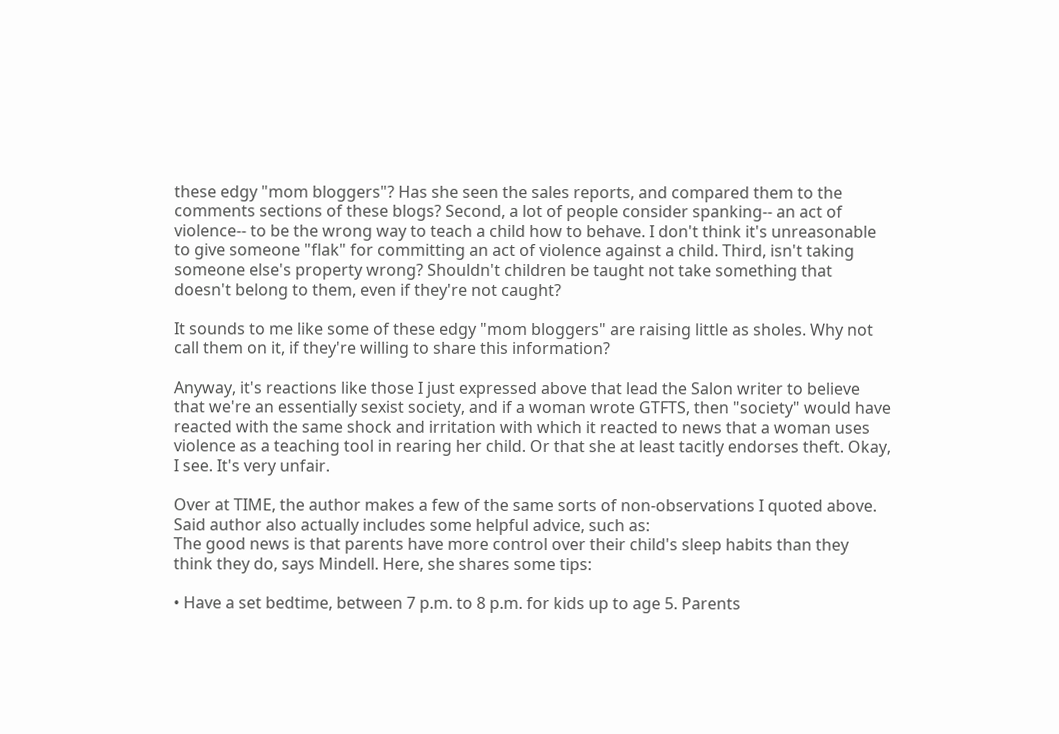these edgy "mom bloggers"? Has she seen the sales reports, and compared them to the comments sections of these blogs? Second, a lot of people consider spanking-- an act of violence-- to be the wrong way to teach a child how to behave. I don't think it's unreasonable to give someone "flak" for committing an act of violence against a child. Third, isn't taking someone else's property wrong? Shouldn't children be taught not take something that doesn't belong to them, even if they're not caught?

It sounds to me like some of these edgy "mom bloggers" are raising little as sholes. Why not call them on it, if they're willing to share this information?

Anyway, it's reactions like those I just expressed above that lead the Salon writer to believe that we're an essentially sexist society, and if a woman wrote GTFTS, then "society" would have reacted with the same shock and irritation with which it reacted to news that a woman uses violence as a teaching tool in rearing her child. Or that she at least tacitly endorses theft. Okay, I see. It's very unfair.

Over at TIME, the author makes a few of the same sorts of non-observations I quoted above. Said author also actually includes some helpful advice, such as:
The good news is that parents have more control over their child's sleep habits than they think they do, says Mindell. Here, she shares some tips:

• Have a set bedtime, between 7 p.m. to 8 p.m. for kids up to age 5. Parents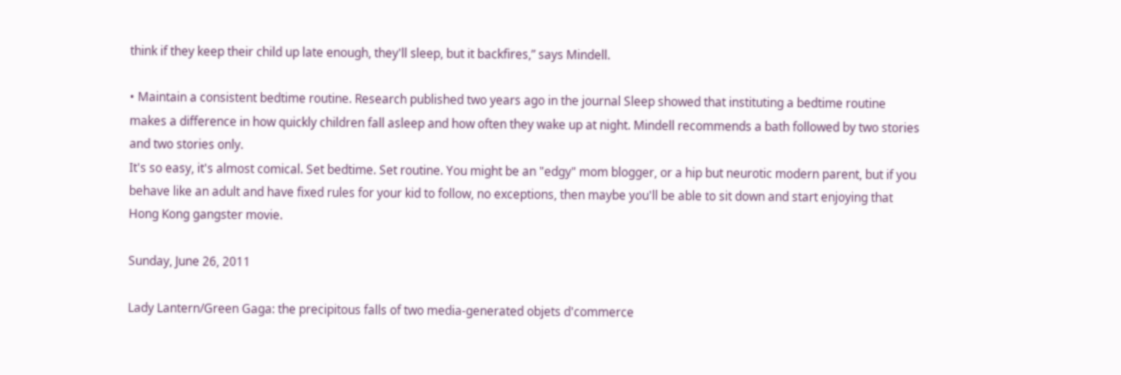think if they keep their child up late enough, they'll sleep, but it backfires,” says Mindell.

• Maintain a consistent bedtime routine. Research published two years ago in the journal Sleep showed that instituting a bedtime routine makes a difference in how quickly children fall asleep and how often they wake up at night. Mindell recommends a bath followed by two stories and two stories only.
It's so easy, it's almost comical. Set bedtime. Set routine. You might be an "edgy" mom blogger, or a hip but neurotic modern parent, but if you behave like an adult and have fixed rules for your kid to follow, no exceptions, then maybe you'll be able to sit down and start enjoying that Hong Kong gangster movie.

Sunday, June 26, 2011

Lady Lantern/Green Gaga: the precipitous falls of two media-generated objets d'commerce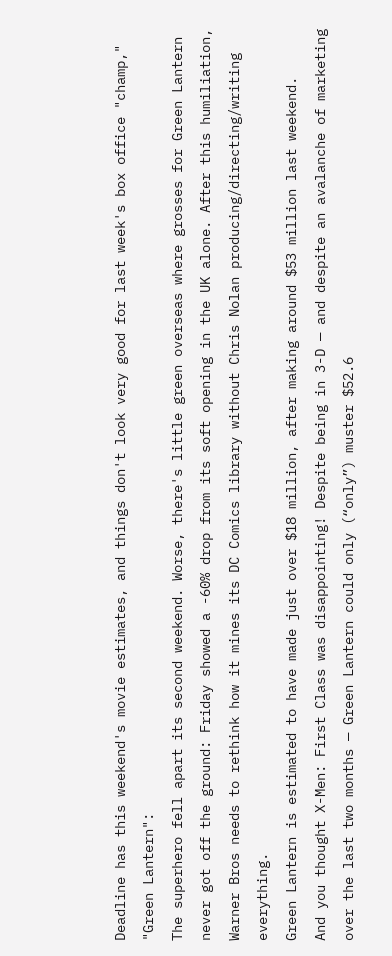Deadline has this weekend's movie estimates, and things don't look very good for last week's box office "champ," "Green Lantern":
The superhero fell apart its second weekend. Worse, there's little green overseas where grosses for Green Lantern never got off the ground: Friday showed a -60% drop from its soft opening in the UK alone. After this humiliation, Warner Bros needs to rethink how it mines its DC Comics library without Chris Nolan producing/directing/writing everything.
Green Lantern is estimated to have made just over $18 million, after making around $53 million last weekend.
And you thought X-Men: First Class was disappointing! Despite being in 3-D — and despite an avalanche of marketing over the last two months — Green Lantern could only (“only”) muster $52.6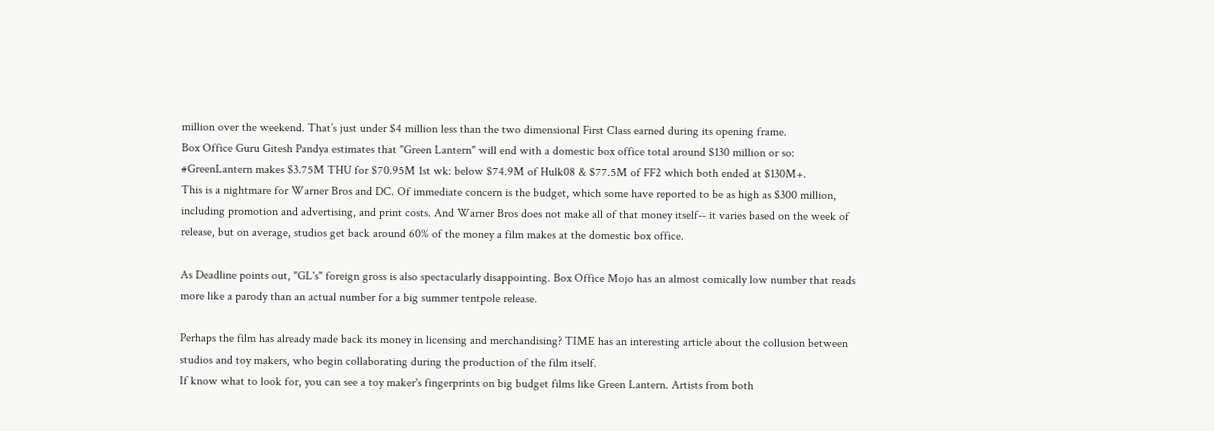million over the weekend. That’s just under $4 million less than the two dimensional First Class earned during its opening frame.
Box Office Guru Gitesh Pandya estimates that "Green Lantern" will end with a domestic box office total around $130 million or so:
#GreenLantern makes $3.75M THU for $70.95M 1st wk: below $74.9M of Hulk08 & $77.5M of FF2 which both ended at $130M+.
This is a nightmare for Warner Bros and DC. Of immediate concern is the budget, which some have reported to be as high as $300 million, including promotion and advertising, and print costs. And Warner Bros does not make all of that money itself-- it varies based on the week of release, but on average, studios get back around 60% of the money a film makes at the domestic box office.

As Deadline points out, "GL's" foreign gross is also spectacularly disappointing. Box Office Mojo has an almost comically low number that reads more like a parody than an actual number for a big summer tentpole release.

Perhaps the film has already made back its money in licensing and merchandising? TIME has an interesting article about the collusion between studios and toy makers, who begin collaborating during the production of the film itself.
If know what to look for, you can see a toy maker's fingerprints on big budget films like Green Lantern. Artists from both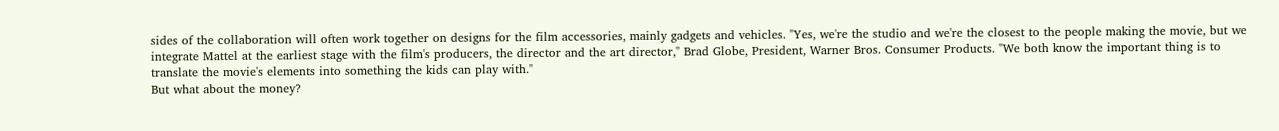sides of the collaboration will often work together on designs for the film accessories, mainly gadgets and vehicles. "Yes, we're the studio and we're the closest to the people making the movie, but we integrate Mattel at the earliest stage with the film's producers, the director and the art director," Brad Globe, President, Warner Bros. Consumer Products. "We both know the important thing is to translate the movie's elements into something the kids can play with."
But what about the money?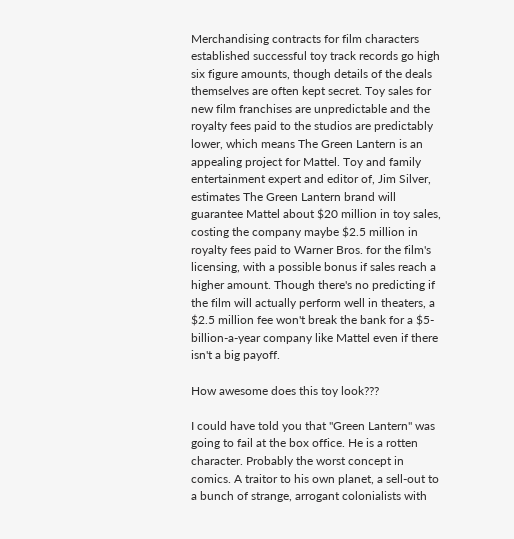Merchandising contracts for film characters established successful toy track records go high six figure amounts, though details of the deals themselves are often kept secret. Toy sales for new film franchises are unpredictable and the royalty fees paid to the studios are predictably lower, which means The Green Lantern is an appealing project for Mattel. Toy and family entertainment expert and editor of, Jim Silver, estimates The Green Lantern brand will guarantee Mattel about $20 million in toy sales, costing the company maybe $2.5 million in royalty fees paid to Warner Bros. for the film's licensing, with a possible bonus if sales reach a higher amount. Though there's no predicting if the film will actually perform well in theaters, a $2.5 million fee won't break the bank for a $5-billion-a-year company like Mattel even if there isn't a big payoff.

How awesome does this toy look???

I could have told you that "Green Lantern" was going to fail at the box office. He is a rotten character. Probably the worst concept in comics. A traitor to his own planet, a sell-out to a bunch of strange, arrogant colonialists with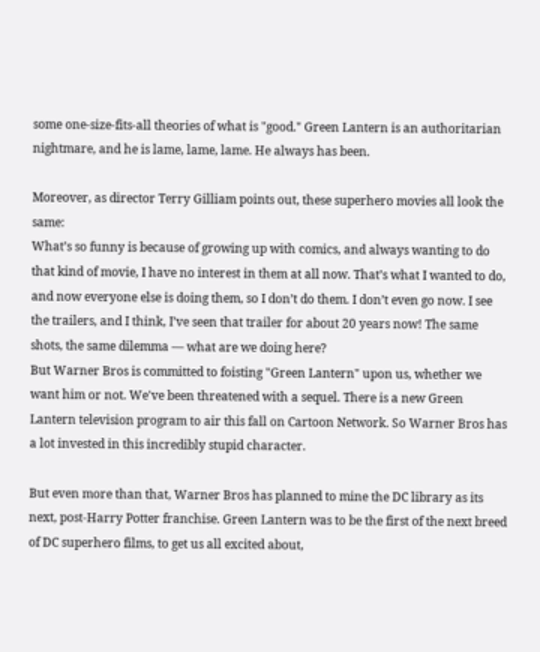some one-size-fits-all theories of what is "good." Green Lantern is an authoritarian nightmare, and he is lame, lame, lame. He always has been.

Moreover, as director Terry Gilliam points out, these superhero movies all look the same:
What’s so funny is because of growing up with comics, and always wanting to do that kind of movie, I have no interest in them at all now. That’s what I wanted to do, and now everyone else is doing them, so I don’t do them. I don’t even go now. I see the trailers, and I think, I’ve seen that trailer for about 20 years now! The same shots, the same dilemma — what are we doing here?
But Warner Bros is committed to foisting "Green Lantern" upon us, whether we want him or not. We've been threatened with a sequel. There is a new Green Lantern television program to air this fall on Cartoon Network. So Warner Bros has a lot invested in this incredibly stupid character.

But even more than that, Warner Bros has planned to mine the DC library as its next, post-Harry Potter franchise. Green Lantern was to be the first of the next breed of DC superhero films, to get us all excited about,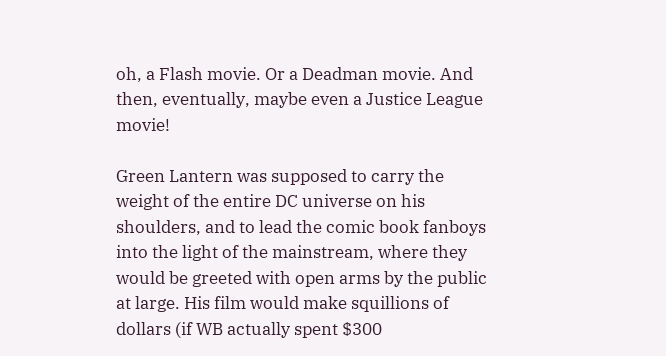oh, a Flash movie. Or a Deadman movie. And then, eventually, maybe even a Justice League movie!

Green Lantern was supposed to carry the weight of the entire DC universe on his shoulders, and to lead the comic book fanboys into the light of the mainstream, where they would be greeted with open arms by the public at large. His film would make squillions of dollars (if WB actually spent $300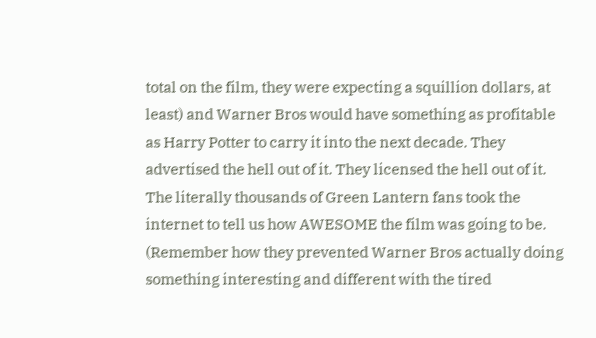total on the film, they were expecting a squillion dollars, at least) and Warner Bros would have something as profitable as Harry Potter to carry it into the next decade. They advertised the hell out of it. They licensed the hell out of it. The literally thousands of Green Lantern fans took the internet to tell us how AWESOME the film was going to be. (Remember how they prevented Warner Bros actually doing something interesting and different with the tired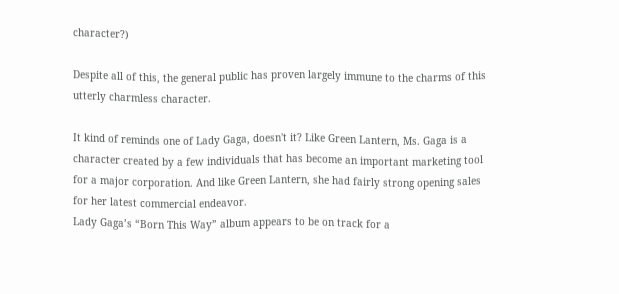character?)

Despite all of this, the general public has proven largely immune to the charms of this utterly charmless character.

It kind of reminds one of Lady Gaga, doesn't it? Like Green Lantern, Ms. Gaga is a character created by a few individuals that has become an important marketing tool for a major corporation. And like Green Lantern, she had fairly strong opening sales for her latest commercial endeavor.
Lady Gaga’s “Born This Way” album appears to be on track for a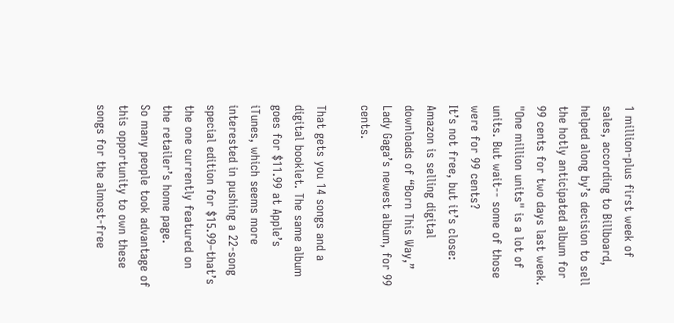1 million-plus first week of sales, according to Billboard, helped along by’s decision to sell the hotly anticipated album for 99 cents for two days last week.
"One million units" is a lot of units. But wait-- some of those were for 99 cents?
It’s not free, but it’s close: Amazon is selling digital downloads of “Born This Way,” Lady Gaga’s newest album, for 99 cents.

That gets you 14 songs and a digital booklet. The same album goes for $11.99 at Apple’s iTunes, which seems more interested in pushing a 22-song special edition for $15.99–that’s the one currently featured on the retailer’s home page.
So many people took advantage of this opportunity to own these songs for the almost-free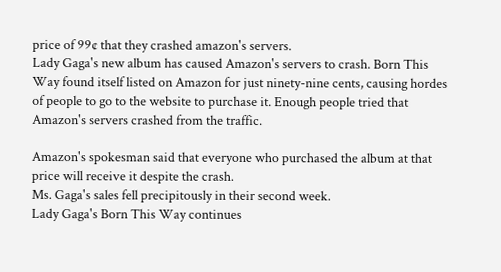price of 99¢ that they crashed amazon's servers.
Lady Gaga's new album has caused Amazon's servers to crash. Born This Way found itself listed on Amazon for just ninety-nine cents, causing hordes of people to go to the website to purchase it. Enough people tried that Amazon's servers crashed from the traffic.

Amazon's spokesman said that everyone who purchased the album at that price will receive it despite the crash.
Ms. Gaga's sales fell precipitously in their second week.
Lady Gaga's Born This Way continues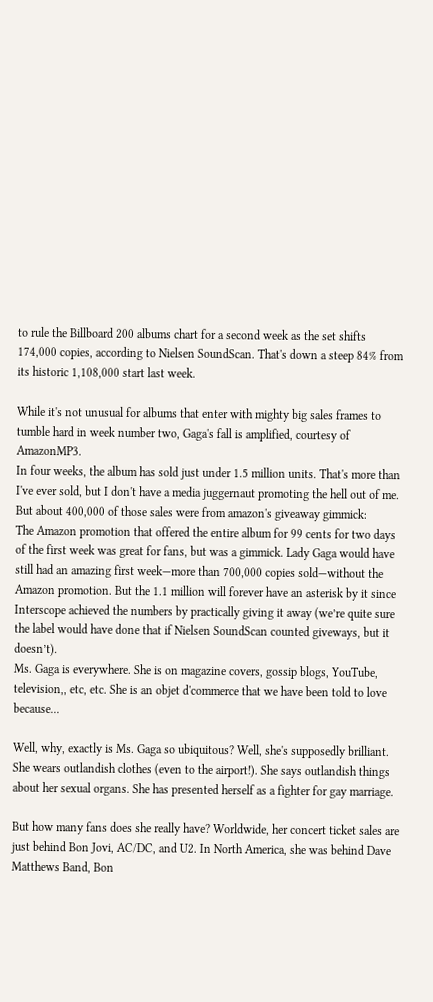to rule the Billboard 200 albums chart for a second week as the set shifts 174,000 copies, according to Nielsen SoundScan. That's down a steep 84% from its historic 1,108,000 start last week.

While it's not unusual for albums that enter with mighty big sales frames to tumble hard in week number two, Gaga's fall is amplified, courtesy of AmazonMP3.
In four weeks, the album has sold just under 1.5 million units. That's more than I've ever sold, but I don't have a media juggernaut promoting the hell out of me. But about 400,000 of those sales were from amazon's giveaway gimmick:
The Amazon promotion that offered the entire album for 99 cents for two days of the first week was great for fans, but was a gimmick. Lady Gaga would have still had an amazing first week—more than 700,000 copies sold—without the Amazon promotion. But the 1.1 million will forever have an asterisk by it since Interscope achieved the numbers by practically giving it away (we’re quite sure the label would have done that if Nielsen SoundScan counted giveways, but it doesn’t).
Ms. Gaga is everywhere. She is on magazine covers, gossip blogs, YouTube, television,, etc, etc. She is an objet d'commerce that we have been told to love because...

Well, why, exactly is Ms. Gaga so ubiquitous? Well, she's supposedly brilliant. She wears outlandish clothes (even to the airport!). She says outlandish things about her sexual organs. She has presented herself as a fighter for gay marriage.

But how many fans does she really have? Worldwide, her concert ticket sales are just behind Bon Jovi, AC/DC, and U2. In North America, she was behind Dave Matthews Band, Bon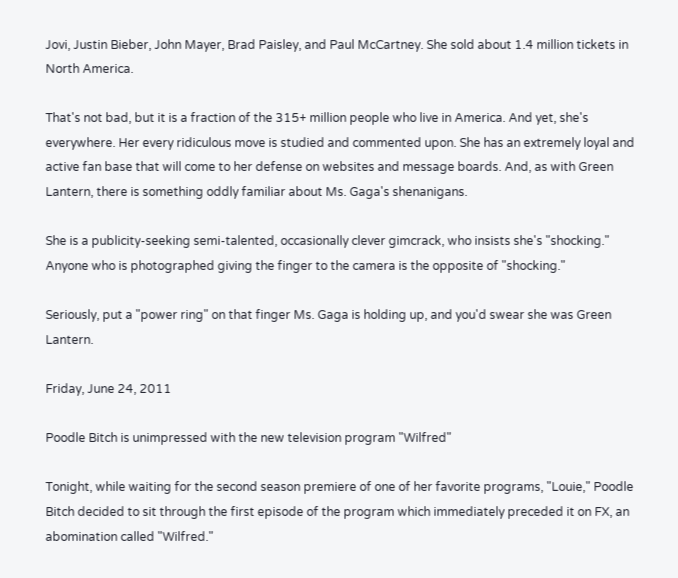Jovi, Justin Bieber, John Mayer, Brad Paisley, and Paul McCartney. She sold about 1.4 million tickets in North America.

That's not bad, but it is a fraction of the 315+ million people who live in America. And yet, she's everywhere. Her every ridiculous move is studied and commented upon. She has an extremely loyal and active fan base that will come to her defense on websites and message boards. And, as with Green Lantern, there is something oddly familiar about Ms. Gaga's shenanigans.

She is a publicity-seeking semi-talented, occasionally clever gimcrack, who insists she's "shocking." Anyone who is photographed giving the finger to the camera is the opposite of "shocking."

Seriously, put a "power ring" on that finger Ms. Gaga is holding up, and you'd swear she was Green Lantern.

Friday, June 24, 2011

Poodle Bitch is unimpressed with the new television program "Wilfred"

Tonight, while waiting for the second season premiere of one of her favorite programs, "Louie," Poodle Bitch decided to sit through the first episode of the program which immediately preceded it on FX, an abomination called "Wilfred."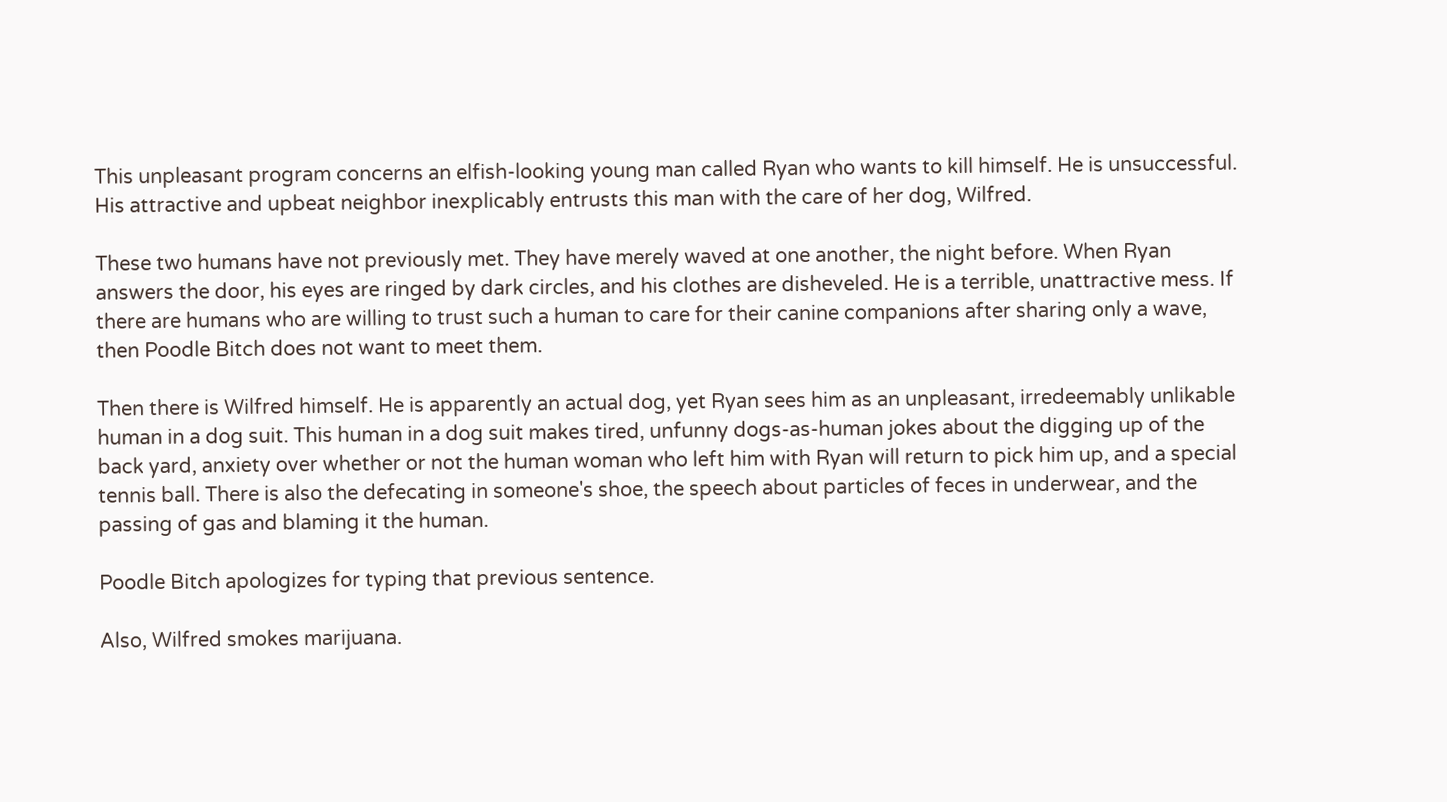This unpleasant program concerns an elfish-looking young man called Ryan who wants to kill himself. He is unsuccessful. His attractive and upbeat neighbor inexplicably entrusts this man with the care of her dog, Wilfred.

These two humans have not previously met. They have merely waved at one another, the night before. When Ryan answers the door, his eyes are ringed by dark circles, and his clothes are disheveled. He is a terrible, unattractive mess. If there are humans who are willing to trust such a human to care for their canine companions after sharing only a wave, then Poodle Bitch does not want to meet them.

Then there is Wilfred himself. He is apparently an actual dog, yet Ryan sees him as an unpleasant, irredeemably unlikable human in a dog suit. This human in a dog suit makes tired, unfunny dogs-as-human jokes about the digging up of the back yard, anxiety over whether or not the human woman who left him with Ryan will return to pick him up, and a special tennis ball. There is also the defecating in someone's shoe, the speech about particles of feces in underwear, and the passing of gas and blaming it the human.

Poodle Bitch apologizes for typing that previous sentence.

Also, Wilfred smokes marijuana.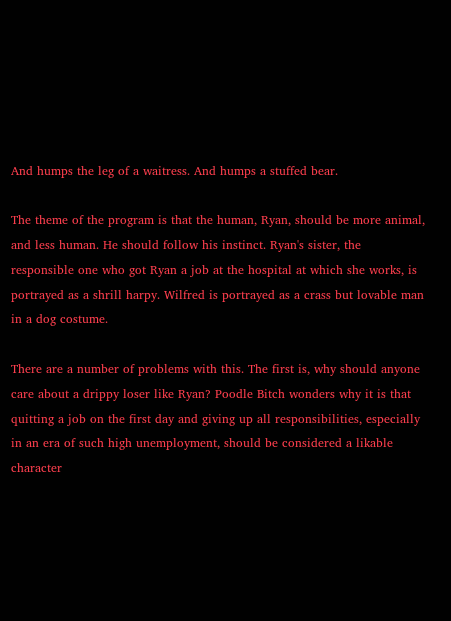And humps the leg of a waitress. And humps a stuffed bear.

The theme of the program is that the human, Ryan, should be more animal, and less human. He should follow his instinct. Ryan's sister, the responsible one who got Ryan a job at the hospital at which she works, is portrayed as a shrill harpy. Wilfred is portrayed as a crass but lovable man in a dog costume.

There are a number of problems with this. The first is, why should anyone care about a drippy loser like Ryan? Poodle Bitch wonders why it is that quitting a job on the first day and giving up all responsibilities, especially in an era of such high unemployment, should be considered a likable character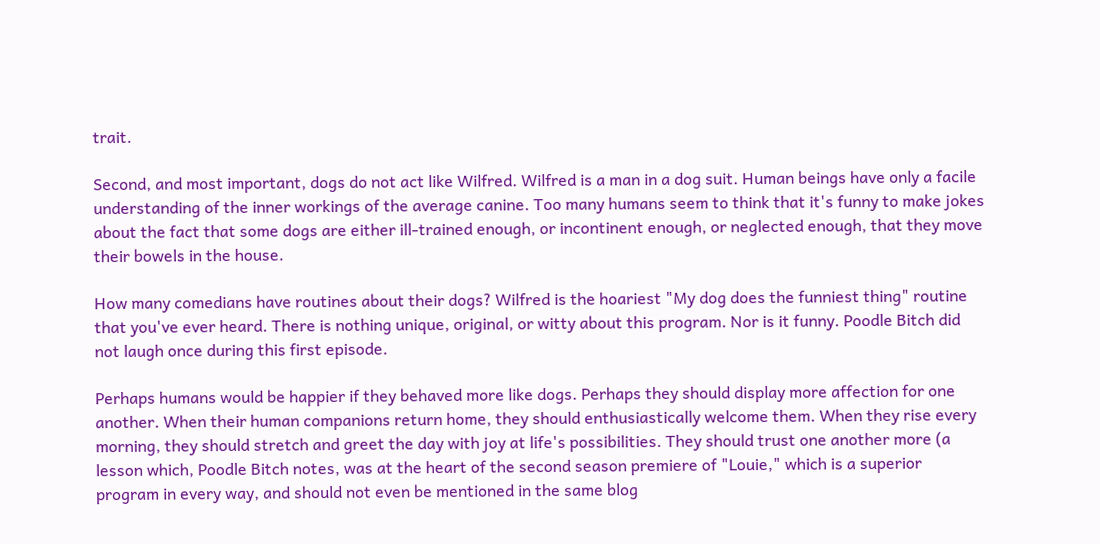trait.

Second, and most important, dogs do not act like Wilfred. Wilfred is a man in a dog suit. Human beings have only a facile understanding of the inner workings of the average canine. Too many humans seem to think that it's funny to make jokes about the fact that some dogs are either ill-trained enough, or incontinent enough, or neglected enough, that they move their bowels in the house.

How many comedians have routines about their dogs? Wilfred is the hoariest "My dog does the funniest thing" routine that you've ever heard. There is nothing unique, original, or witty about this program. Nor is it funny. Poodle Bitch did not laugh once during this first episode.

Perhaps humans would be happier if they behaved more like dogs. Perhaps they should display more affection for one another. When their human companions return home, they should enthusiastically welcome them. When they rise every morning, they should stretch and greet the day with joy at life's possibilities. They should trust one another more (a lesson which, Poodle Bitch notes, was at the heart of the second season premiere of "Louie," which is a superior program in every way, and should not even be mentioned in the same blog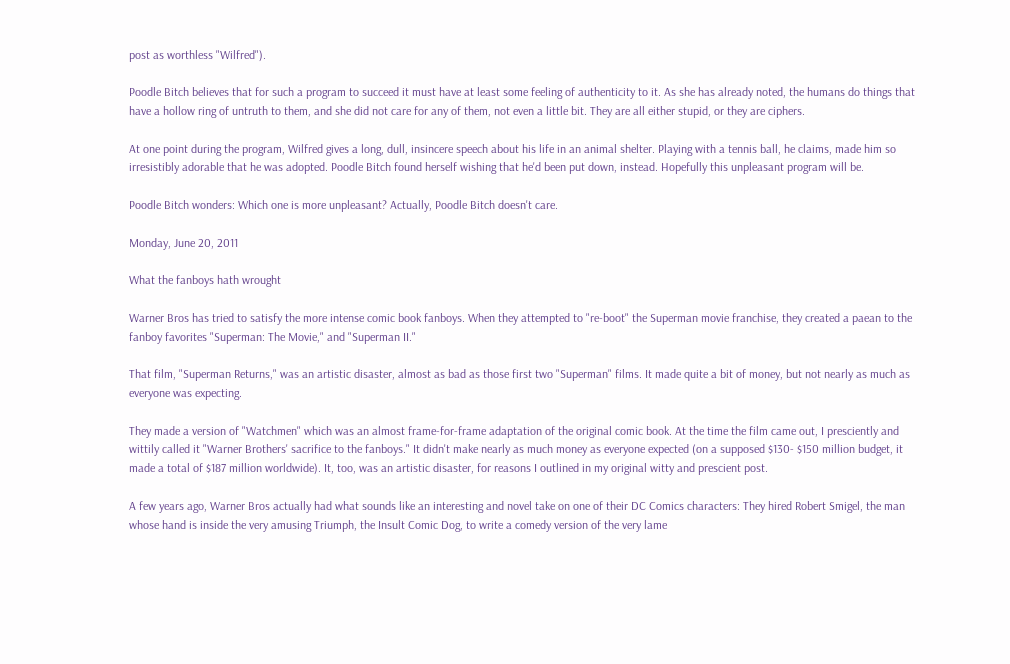post as worthless "Wilfred").

Poodle Bitch believes that for such a program to succeed it must have at least some feeling of authenticity to it. As she has already noted, the humans do things that have a hollow ring of untruth to them, and she did not care for any of them, not even a little bit. They are all either stupid, or they are ciphers.

At one point during the program, Wilfred gives a long, dull, insincere speech about his life in an animal shelter. Playing with a tennis ball, he claims, made him so irresistibly adorable that he was adopted. Poodle Bitch found herself wishing that he'd been put down, instead. Hopefully this unpleasant program will be.

Poodle Bitch wonders: Which one is more unpleasant? Actually, Poodle Bitch doesn't care.

Monday, June 20, 2011

What the fanboys hath wrought

Warner Bros has tried to satisfy the more intense comic book fanboys. When they attempted to "re-boot" the Superman movie franchise, they created a paean to the fanboy favorites "Superman: The Movie," and "Superman II."

That film, "Superman Returns," was an artistic disaster, almost as bad as those first two "Superman" films. It made quite a bit of money, but not nearly as much as everyone was expecting.

They made a version of "Watchmen" which was an almost frame-for-frame adaptation of the original comic book. At the time the film came out, I presciently and wittily called it "Warner Brothers' sacrifice to the fanboys." It didn't make nearly as much money as everyone expected (on a supposed $130- $150 million budget, it made a total of $187 million worldwide). It, too, was an artistic disaster, for reasons I outlined in my original witty and prescient post.

A few years ago, Warner Bros actually had what sounds like an interesting and novel take on one of their DC Comics characters: They hired Robert Smigel, the man whose hand is inside the very amusing Triumph, the Insult Comic Dog, to write a comedy version of the very lame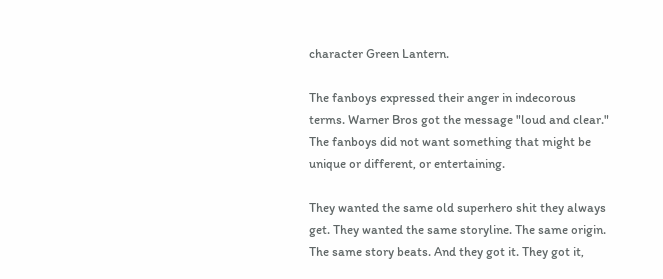character Green Lantern.

The fanboys expressed their anger in indecorous terms. Warner Bros got the message "loud and clear." The fanboys did not want something that might be unique or different, or entertaining.

They wanted the same old superhero shit they always get. They wanted the same storyline. The same origin. The same story beats. And they got it. They got it,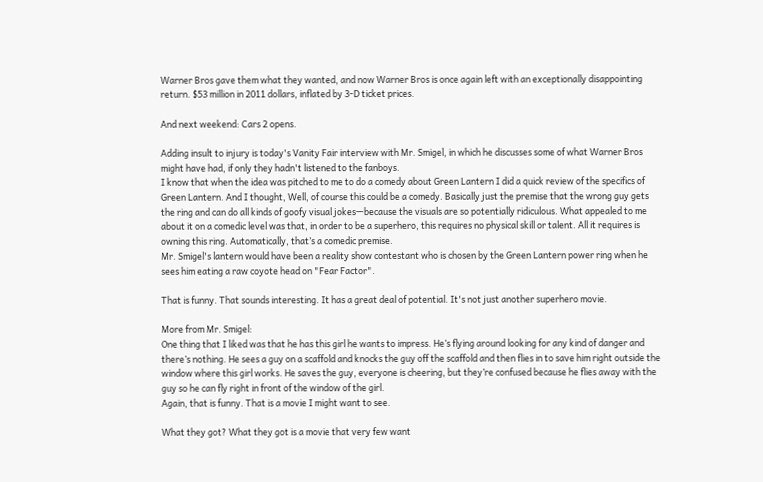Warner Bros gave them what they wanted, and now Warner Bros is once again left with an exceptionally disappointing return. $53 million in 2011 dollars, inflated by 3-D ticket prices.

And next weekend: Cars 2 opens.

Adding insult to injury is today's Vanity Fair interview with Mr. Smigel, in which he discusses some of what Warner Bros might have had, if only they hadn't listened to the fanboys.
I know that when the idea was pitched to me to do a comedy about Green Lantern I did a quick review of the specifics of Green Lantern. And I thought, Well, of course this could be a comedy. Basically just the premise that the wrong guy gets the ring and can do all kinds of goofy visual jokes—because the visuals are so potentially ridiculous. What appealed to me about it on a comedic level was that, in order to be a superhero, this requires no physical skill or talent. All it requires is owning this ring. Automatically, that’s a comedic premise.
Mr. Smigel's lantern would have been a reality show contestant who is chosen by the Green Lantern power ring when he sees him eating a raw coyote head on "Fear Factor".

That is funny. That sounds interesting. It has a great deal of potential. It's not just another superhero movie.

More from Mr. Smigel:
One thing that I liked was that he has this girl he wants to impress. He’s flying around looking for any kind of danger and there’s nothing. He sees a guy on a scaffold and knocks the guy off the scaffold and then flies in to save him right outside the window where this girl works. He saves the guy, everyone is cheering, but they’re confused because he flies away with the guy so he can fly right in front of the window of the girl.
Again, that is funny. That is a movie I might want to see.

What they got? What they got is a movie that very few want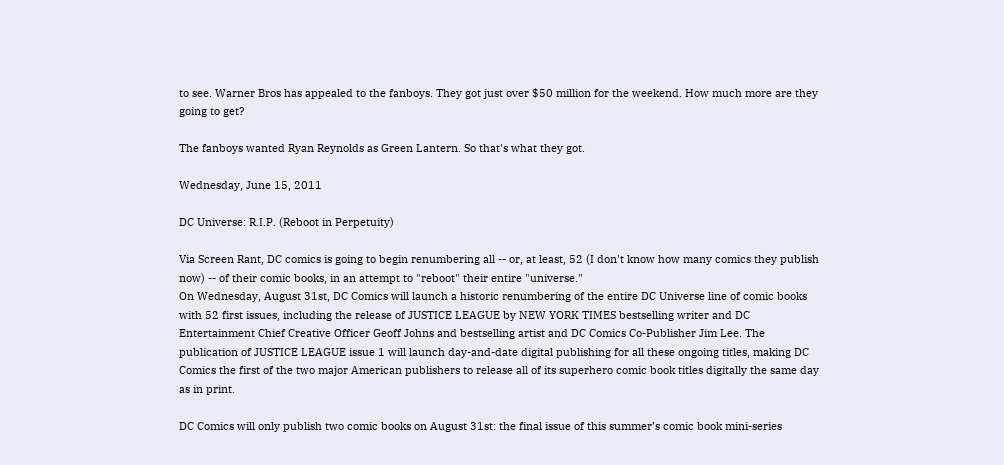to see. Warner Bros has appealed to the fanboys. They got just over $50 million for the weekend. How much more are they going to get?

The fanboys wanted Ryan Reynolds as Green Lantern. So that's what they got.

Wednesday, June 15, 2011

DC Universe: R.I.P. (Reboot in Perpetuity)

Via Screen Rant, DC comics is going to begin renumbering all -- or, at least, 52 (I don't know how many comics they publish now) -- of their comic books, in an attempt to "reboot" their entire "universe."
On Wednesday, August 31st, DC Comics will launch a historic renumbering of the entire DC Universe line of comic books with 52 first issues, including the release of JUSTICE LEAGUE by NEW YORK TIMES bestselling writer and DC Entertainment Chief Creative Officer Geoff Johns and bestselling artist and DC Comics Co-Publisher Jim Lee. The publication of JUSTICE LEAGUE issue 1 will launch day-and-date digital publishing for all these ongoing titles, making DC Comics the first of the two major American publishers to release all of its superhero comic book titles digitally the same day as in print.

DC Comics will only publish two comic books on August 31st: the final issue of this summer’s comic book mini-series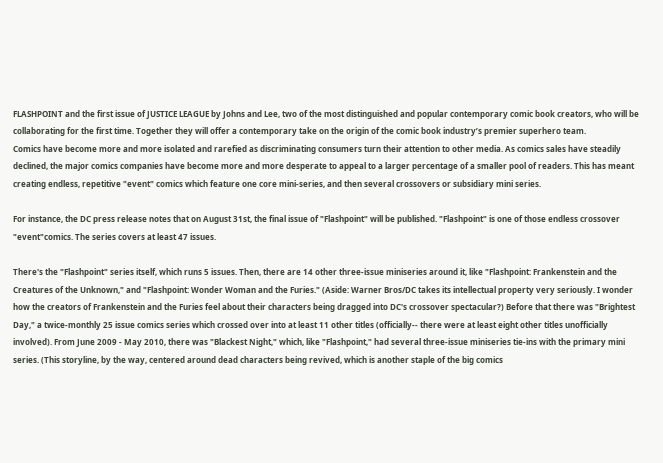FLASHPOINT and the first issue of JUSTICE LEAGUE by Johns and Lee, two of the most distinguished and popular contemporary comic book creators, who will be collaborating for the first time. Together they will offer a contemporary take on the origin of the comic book industry’s premier superhero team.
Comics have become more and more isolated and rarefied as discriminating consumers turn their attention to other media. As comics sales have steadily declined, the major comics companies have become more and more desperate to appeal to a larger percentage of a smaller pool of readers. This has meant creating endless, repetitive "event" comics which feature one core mini-series, and then several crossovers or subsidiary mini series.

For instance, the DC press release notes that on August 31st, the final issue of "Flashpoint" will be published. "Flashpoint" is one of those endless crossover "event"comics. The series covers at least 47 issues.

There's the "Flashpoint" series itself, which runs 5 issues. Then, there are 14 other three-issue miniseries around it, like "Flashpoint: Frankenstein and the Creatures of the Unknown," and "Flashpoint: Wonder Woman and the Furies." (Aside: Warner Bros/DC takes its intellectual property very seriously. I wonder how the creators of Frankenstein and the Furies feel about their characters being dragged into DC's crossover spectacular?) Before that there was "Brightest Day," a twice-monthly 25 issue comics series which crossed over into at least 11 other titles (officially-- there were at least eight other titles unofficially involved). From June 2009 - May 2010, there was "Blackest Night," which, like "Flashpoint," had several three-issue miniseries tie-ins with the primary mini series. (This storyline, by the way, centered around dead characters being revived, which is another staple of the big comics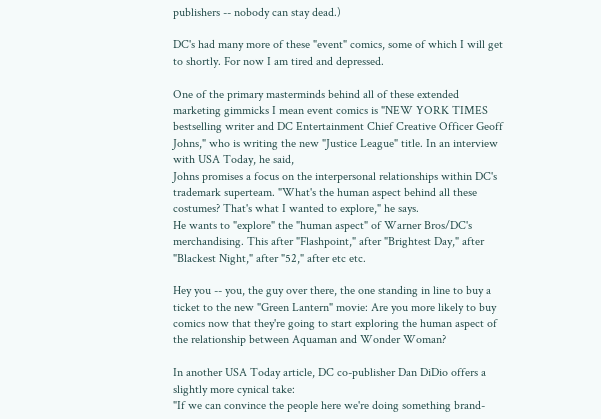publishers -- nobody can stay dead.)

DC's had many more of these "event" comics, some of which I will get to shortly. For now I am tired and depressed.

One of the primary masterminds behind all of these extended marketing gimmicks I mean event comics is "NEW YORK TIMES bestselling writer and DC Entertainment Chief Creative Officer Geoff Johns," who is writing the new "Justice League" title. In an interview with USA Today, he said,
Johns promises a focus on the interpersonal relationships within DC's trademark superteam. "What's the human aspect behind all these costumes? That's what I wanted to explore," he says.
He wants to "explore" the "human aspect" of Warner Bros/DC's merchandising. This after "Flashpoint," after "Brightest Day," after "Blackest Night," after "52," after etc etc.

Hey you -- you, the guy over there, the one standing in line to buy a ticket to the new "Green Lantern" movie: Are you more likely to buy comics now that they're going to start exploring the human aspect of the relationship between Aquaman and Wonder Woman?

In another USA Today article, DC co-publisher Dan DiDio offers a slightly more cynical take:
"If we can convince the people here we're doing something brand-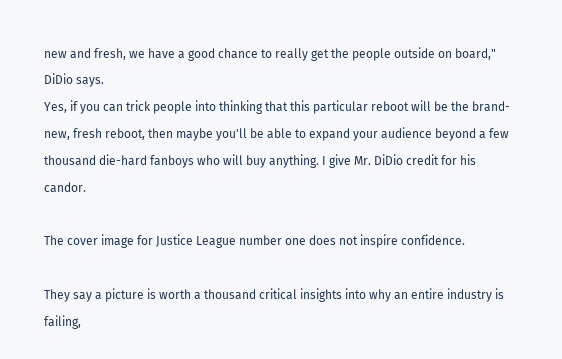new and fresh, we have a good chance to really get the people outside on board," DiDio says.
Yes, if you can trick people into thinking that this particular reboot will be the brand-new, fresh reboot, then maybe you'll be able to expand your audience beyond a few thousand die-hard fanboys who will buy anything. I give Mr. DiDio credit for his candor.

The cover image for Justice League number one does not inspire confidence.

They say a picture is worth a thousand critical insights into why an entire industry is failing,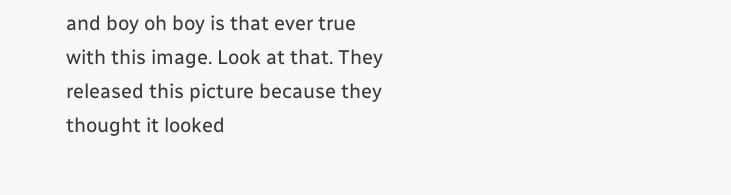and boy oh boy is that ever true with this image. Look at that. They released this picture because they thought it looked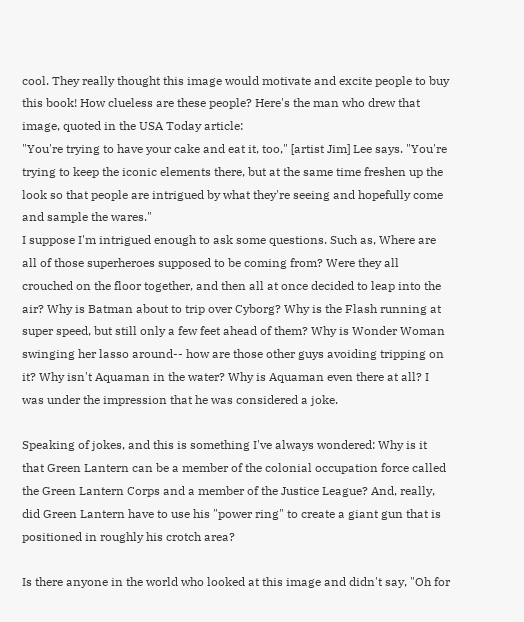cool. They really thought this image would motivate and excite people to buy this book! How clueless are these people? Here's the man who drew that image, quoted in the USA Today article:
"You're trying to have your cake and eat it, too," [artist Jim] Lee says. "You're trying to keep the iconic elements there, but at the same time freshen up the look so that people are intrigued by what they're seeing and hopefully come and sample the wares."
I suppose I'm intrigued enough to ask some questions. Such as, Where are all of those superheroes supposed to be coming from? Were they all crouched on the floor together, and then all at once decided to leap into the air? Why is Batman about to trip over Cyborg? Why is the Flash running at super speed, but still only a few feet ahead of them? Why is Wonder Woman swinging her lasso around-- how are those other guys avoiding tripping on it? Why isn't Aquaman in the water? Why is Aquaman even there at all? I was under the impression that he was considered a joke.

Speaking of jokes, and this is something I've always wondered: Why is it that Green Lantern can be a member of the colonial occupation force called the Green Lantern Corps and a member of the Justice League? And, really, did Green Lantern have to use his "power ring" to create a giant gun that is positioned in roughly his crotch area?

Is there anyone in the world who looked at this image and didn't say, "Oh for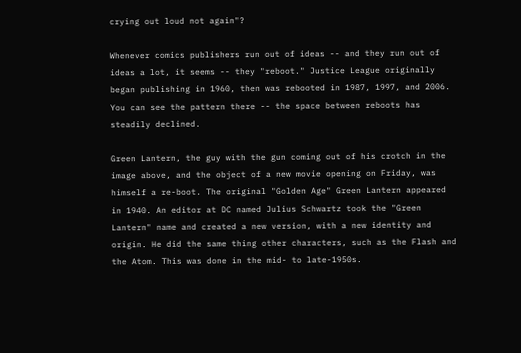crying out loud not again"?

Whenever comics publishers run out of ideas -- and they run out of ideas a lot, it seems -- they "reboot." Justice League originally began publishing in 1960, then was rebooted in 1987, 1997, and 2006. You can see the pattern there -- the space between reboots has steadily declined.

Green Lantern, the guy with the gun coming out of his crotch in the image above, and the object of a new movie opening on Friday, was himself a re-boot. The original "Golden Age" Green Lantern appeared in 1940. An editor at DC named Julius Schwartz took the "Green Lantern" name and created a new version, with a new identity and origin. He did the same thing other characters, such as the Flash and the Atom. This was done in the mid- to late-1950s.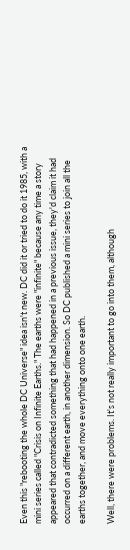Even this "rebooting the whole DC Universe" idea isn't new. DC did it or tried to do it 1985, with a mini series called "Crisis on Infinite Earths." The earths were "infinite" because any time a story appeared that contradicted something that had happened in a previous issue, they'd claim it had occurred on a different earth, in another dimension. So DC published a mini series to join all the earths together, and move everything onto one earth.

Well, there were problems. It's not really important to go into them, although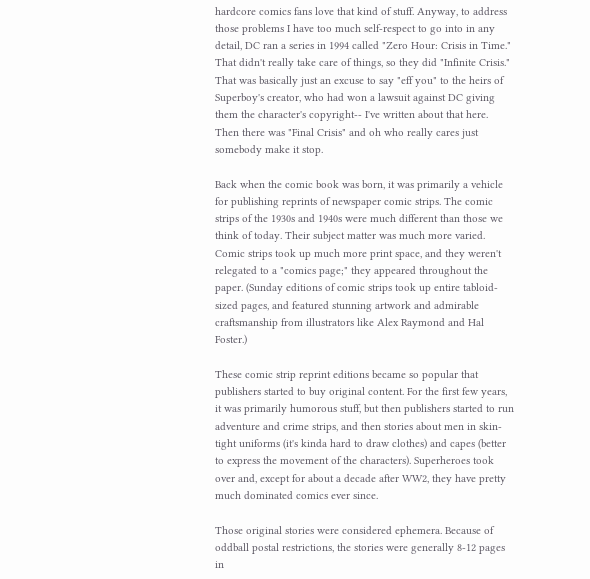hardcore comics fans love that kind of stuff. Anyway, to address those problems I have too much self-respect to go into in any detail, DC ran a series in 1994 called "Zero Hour: Crisis in Time." That didn't really take care of things, so they did "Infinite Crisis." That was basically just an excuse to say "eff you" to the heirs of Superboy's creator, who had won a lawsuit against DC giving them the character's copyright-- I've written about that here. Then there was "Final Crisis" and oh who really cares just somebody make it stop.

Back when the comic book was born, it was primarily a vehicle for publishing reprints of newspaper comic strips. The comic strips of the 1930s and 1940s were much different than those we think of today. Their subject matter was much more varied. Comic strips took up much more print space, and they weren't relegated to a "comics page;" they appeared throughout the paper. (Sunday editions of comic strips took up entire tabloid-sized pages, and featured stunning artwork and admirable craftsmanship from illustrators like Alex Raymond and Hal Foster.)

These comic strip reprint editions became so popular that publishers started to buy original content. For the first few years, it was primarily humorous stuff, but then publishers started to run adventure and crime strips, and then stories about men in skin-tight uniforms (it's kinda hard to draw clothes) and capes (better to express the movement of the characters). Superheroes took over and, except for about a decade after WW2, they have pretty much dominated comics ever since.

Those original stories were considered ephemera. Because of oddball postal restrictions, the stories were generally 8-12 pages in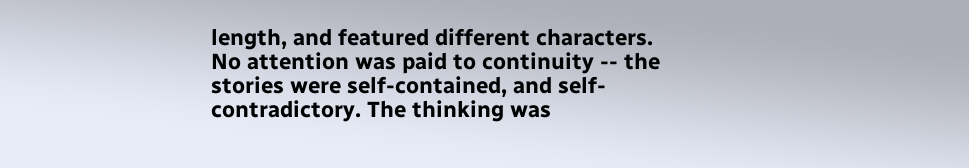length, and featured different characters. No attention was paid to continuity -- the stories were self-contained, and self-contradictory. The thinking was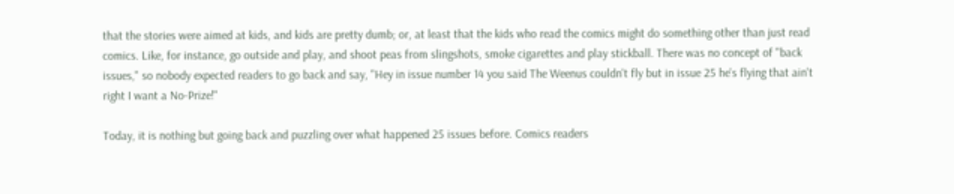that the stories were aimed at kids, and kids are pretty dumb; or, at least that the kids who read the comics might do something other than just read comics. Like, for instance, go outside and play, and shoot peas from slingshots, smoke cigarettes and play stickball. There was no concept of "back issues," so nobody expected readers to go back and say, "Hey in issue number 14 you said The Weenus couldn't fly but in issue 25 he's flying that ain't right I want a No-Prize!"

Today, it is nothing but going back and puzzling over what happened 25 issues before. Comics readers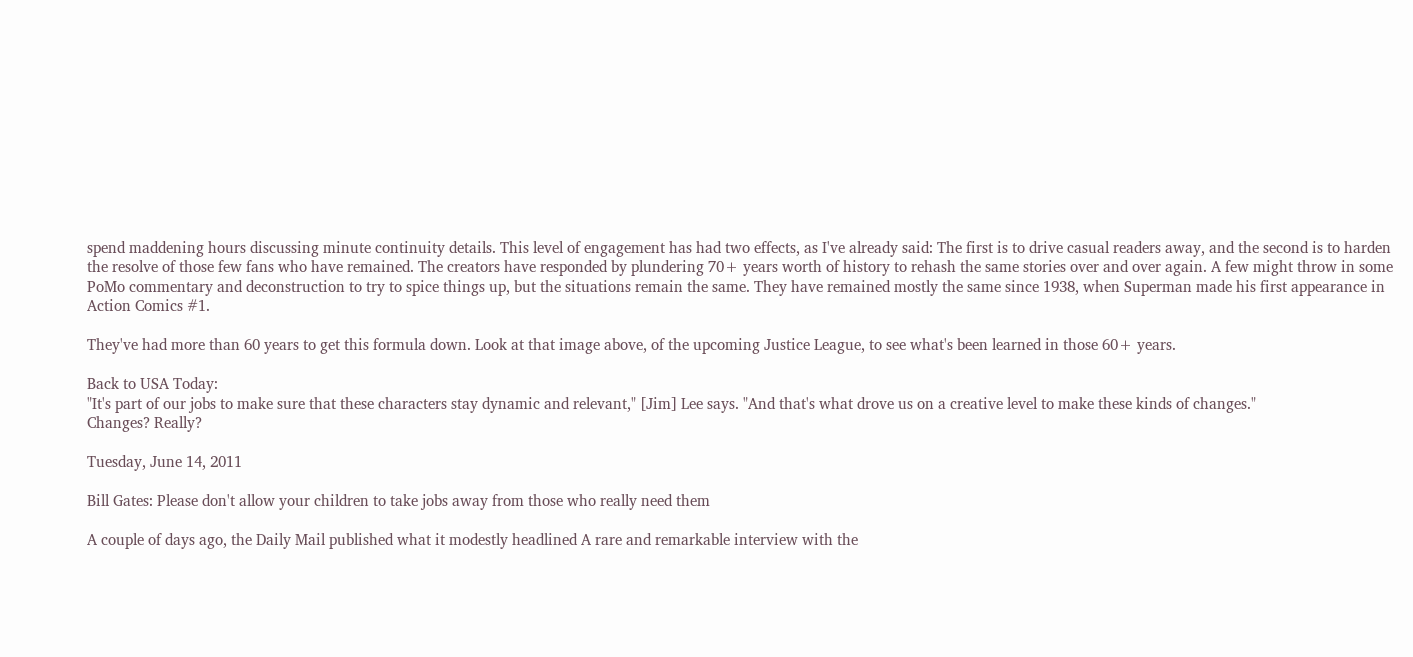spend maddening hours discussing minute continuity details. This level of engagement has had two effects, as I've already said: The first is to drive casual readers away, and the second is to harden the resolve of those few fans who have remained. The creators have responded by plundering 70+ years worth of history to rehash the same stories over and over again. A few might throw in some PoMo commentary and deconstruction to try to spice things up, but the situations remain the same. They have remained mostly the same since 1938, when Superman made his first appearance in Action Comics #1.

They've had more than 60 years to get this formula down. Look at that image above, of the upcoming Justice League, to see what's been learned in those 60+ years.

Back to USA Today:
"It's part of our jobs to make sure that these characters stay dynamic and relevant," [Jim] Lee says. "And that's what drove us on a creative level to make these kinds of changes."
Changes? Really?

Tuesday, June 14, 2011

Bill Gates: Please don't allow your children to take jobs away from those who really need them

A couple of days ago, the Daily Mail published what it modestly headlined A rare and remarkable interview with the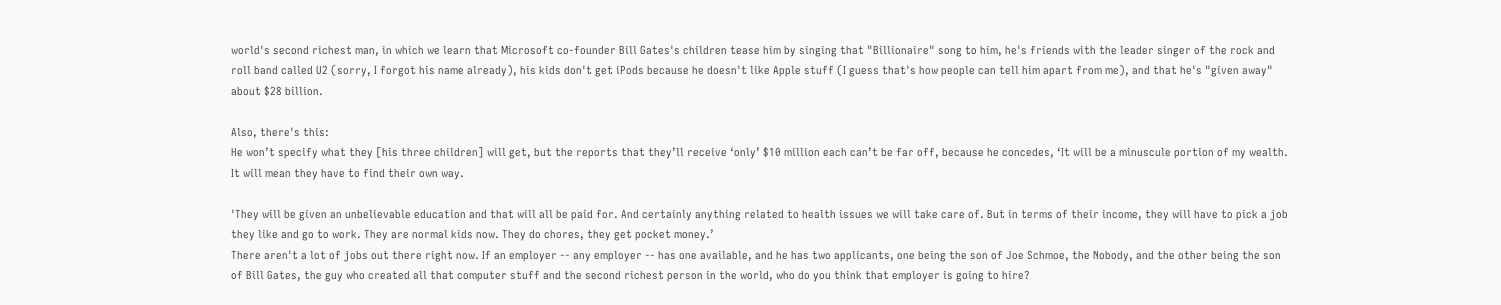world's second richest man, in which we learn that Microsoft co-founder Bill Gates's children tease him by singing that "Billionaire" song to him, he's friends with the leader singer of the rock and roll band called U2 (sorry, I forgot his name already), his kids don't get iPods because he doesn't like Apple stuff (I guess that's how people can tell him apart from me), and that he's "given away" about $28 billion.

Also, there's this:
He won’t specify what they [his three children] will get, but the reports that they’ll receive ‘only’ $10 million each can’t be far off, because he concedes, ‘It will be a minuscule portion of my wealth. It will mean they have to find their own way.

'They will be given an unbelievable education and that will all be paid for. And certainly anything related to health issues we will take care of. But in terms of their income, they will have to pick a job they like and go to work. They are normal kids now. They do chores, they get pocket money.’
There aren't a lot of jobs out there right now. If an employer -- any employer -- has one available, and he has two applicants, one being the son of Joe Schmoe, the Nobody, and the other being the son of Bill Gates, the guy who created all that computer stuff and the second richest person in the world, who do you think that employer is going to hire?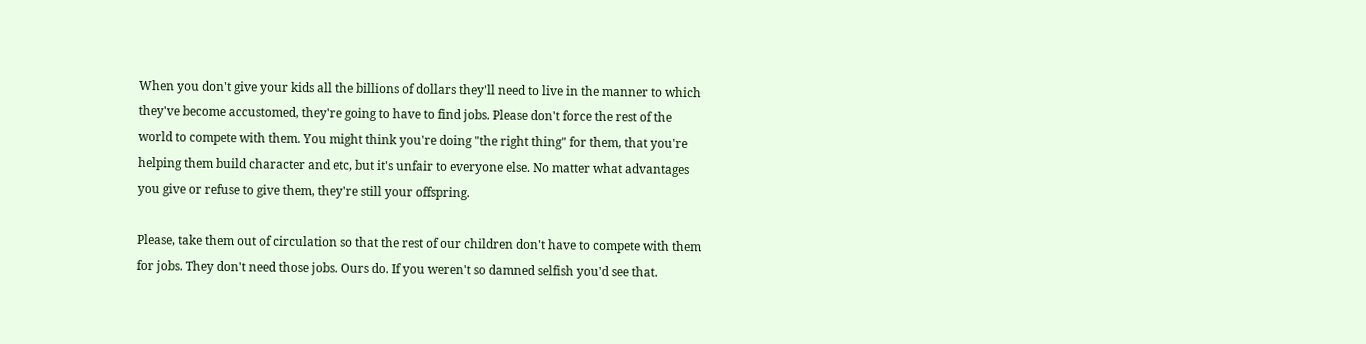When you don't give your kids all the billions of dollars they'll need to live in the manner to which they've become accustomed, they're going to have to find jobs. Please don't force the rest of the world to compete with them. You might think you're doing "the right thing" for them, that you're helping them build character and etc, but it's unfair to everyone else. No matter what advantages you give or refuse to give them, they're still your offspring.

Please, take them out of circulation so that the rest of our children don't have to compete with them for jobs. They don't need those jobs. Ours do. If you weren't so damned selfish you'd see that.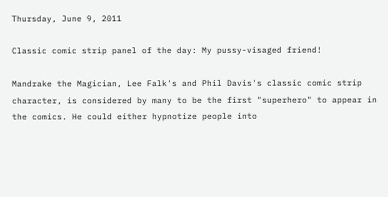Thursday, June 9, 2011

Classic comic strip panel of the day: My pussy-visaged friend!

Mandrake the Magician, Lee Falk's and Phil Davis's classic comic strip character, is considered by many to be the first "superhero" to appear in the comics. He could either hypnotize people into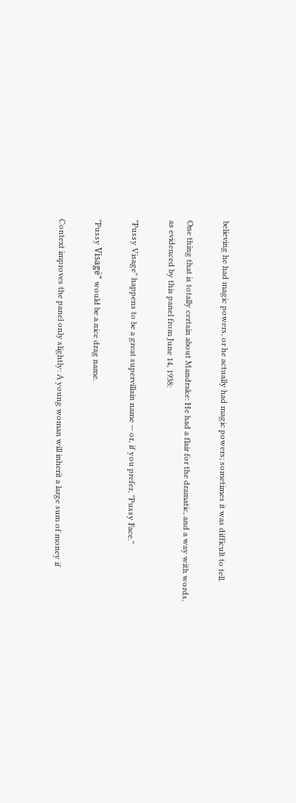believing he had magic powers, or he actually had magic powers; sometimes it was difficult to tell.

One thing that is totally certain about Mandrake: He had a flair for the dramatic, and a way with words, as evidenced by this panel from June 14, 1938:

"Pussy Visage" happens to be a great supervillain name -- or, if you prefer, "Pussy Face."

"Pussy Visagé" would be a nice drag name.

Context improves the panel only slightly: A young woman will inherit a large sum of money if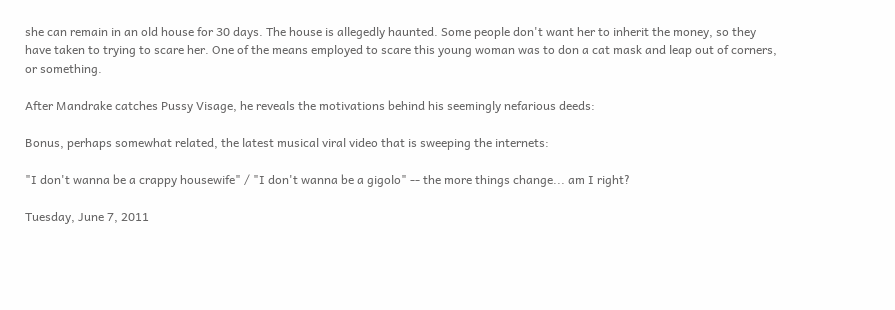she can remain in an old house for 30 days. The house is allegedly haunted. Some people don't want her to inherit the money, so they have taken to trying to scare her. One of the means employed to scare this young woman was to don a cat mask and leap out of corners, or something.

After Mandrake catches Pussy Visage, he reveals the motivations behind his seemingly nefarious deeds:

Bonus, perhaps somewhat related, the latest musical viral video that is sweeping the internets:

"I don't wanna be a crappy housewife" / "I don't wanna be a gigolo" -- the more things change... am I right?

Tuesday, June 7, 2011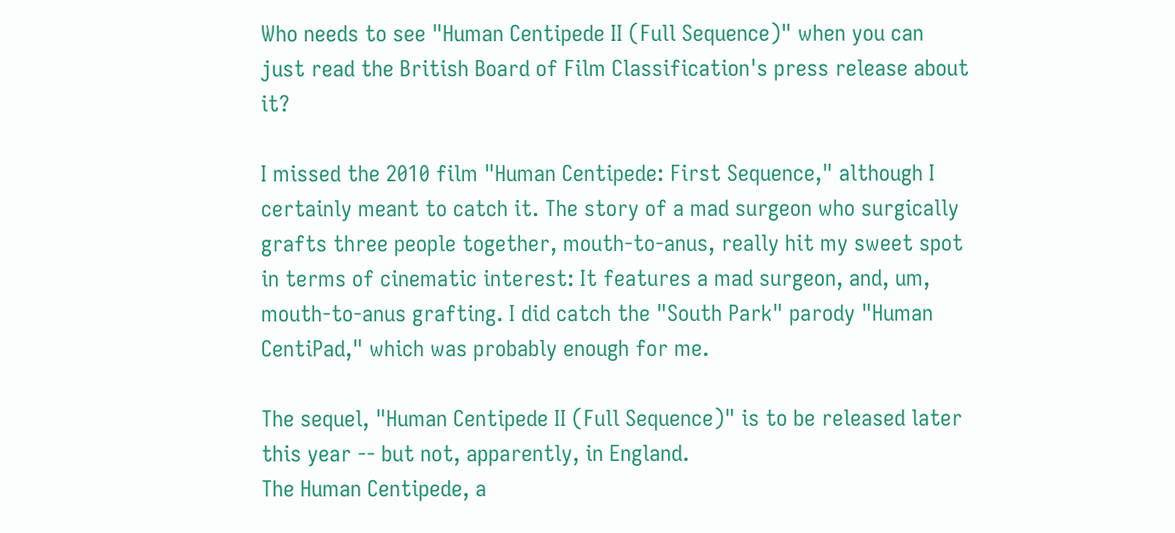Who needs to see "Human Centipede II (Full Sequence)" when you can just read the British Board of Film Classification's press release about it?

I missed the 2010 film "Human Centipede: First Sequence," although I certainly meant to catch it. The story of a mad surgeon who surgically grafts three people together, mouth-to-anus, really hit my sweet spot in terms of cinematic interest: It features a mad surgeon, and, um, mouth-to-anus grafting. I did catch the "South Park" parody "Human CentiPad," which was probably enough for me.

The sequel, "Human Centipede II (Full Sequence)" is to be released later this year -- but not, apparently, in England.
The Human Centipede, a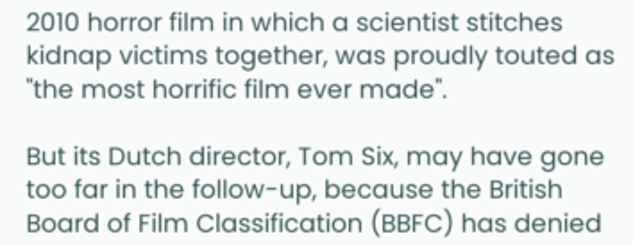2010 horror film in which a scientist stitches kidnap victims together, was proudly touted as "the most horrific film ever made".

But its Dutch director, Tom Six, may have gone too far in the follow-up, because the British Board of Film Classification (BBFC) has denied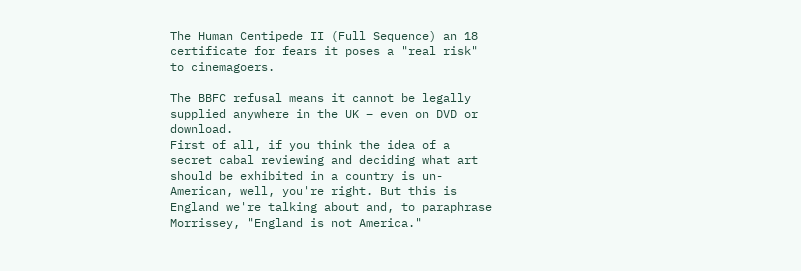The Human Centipede II (Full Sequence) an 18 certificate for fears it poses a "real risk" to cinemagoers.

The BBFC refusal means it cannot be legally supplied anywhere in the UK – even on DVD or download.
First of all, if you think the idea of a secret cabal reviewing and deciding what art should be exhibited in a country is un-American, well, you're right. But this is England we're talking about and, to paraphrase Morrissey, "England is not America."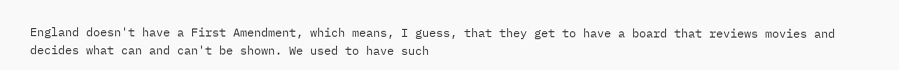England doesn't have a First Amendment, which means, I guess, that they get to have a board that reviews movies and decides what can and can't be shown. We used to have such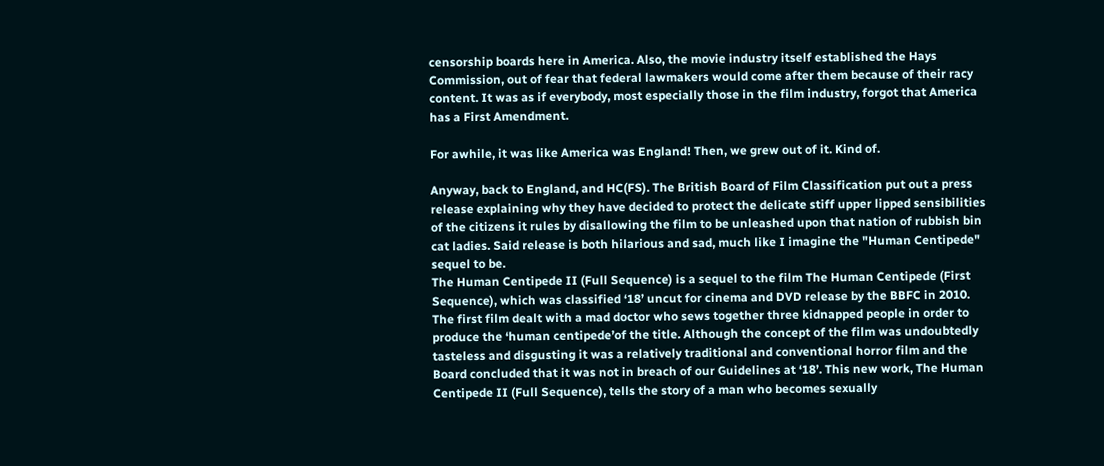censorship boards here in America. Also, the movie industry itself established the Hays Commission, out of fear that federal lawmakers would come after them because of their racy content. It was as if everybody, most especially those in the film industry, forgot that America has a First Amendment.

For awhile, it was like America was England! Then, we grew out of it. Kind of.

Anyway, back to England, and HC(FS). The British Board of Film Classification put out a press release explaining why they have decided to protect the delicate stiff upper lipped sensibilities of the citizens it rules by disallowing the film to be unleashed upon that nation of rubbish bin cat ladies. Said release is both hilarious and sad, much like I imagine the "Human Centipede" sequel to be.
The Human Centipede II (Full Sequence) is a sequel to the film The Human Centipede (First Sequence), which was classified ‘18’ uncut for cinema and DVD release by the BBFC in 2010. The first film dealt with a mad doctor who sews together three kidnapped people in order to produce the ‘human centipede’of the title. Although the concept of the film was undoubtedly tasteless and disgusting it was a relatively traditional and conventional horror film and the Board concluded that it was not in breach of our Guidelines at ‘18’. This new work, The Human Centipede II (Full Sequence), tells the story of a man who becomes sexually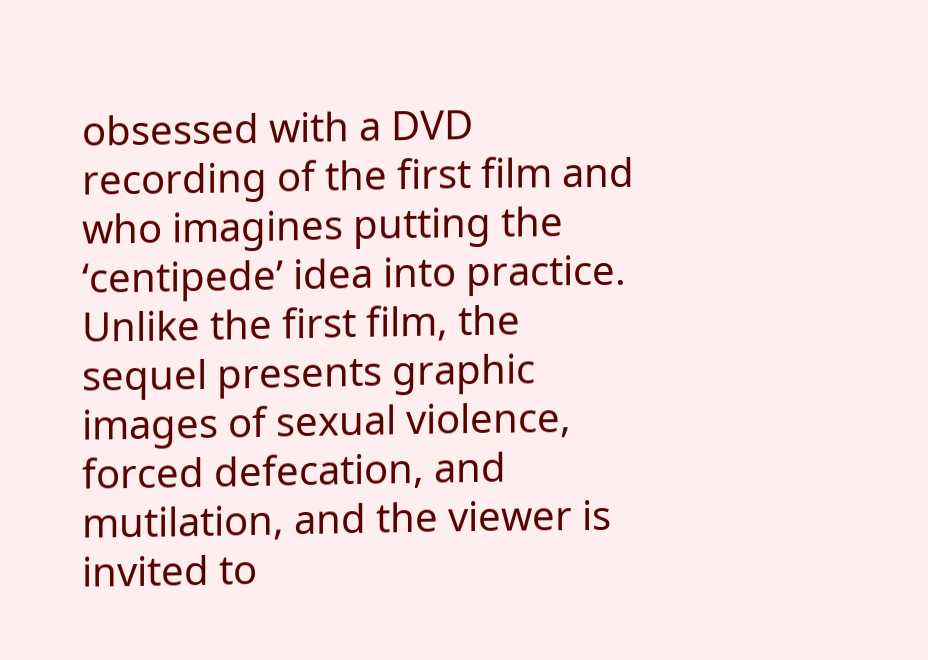obsessed with a DVD recording of the first film and who imagines putting the ‘centipede’ idea into practice. Unlike the first film, the sequel presents graphic images of sexual violence, forced defecation, and mutilation, and the viewer is invited to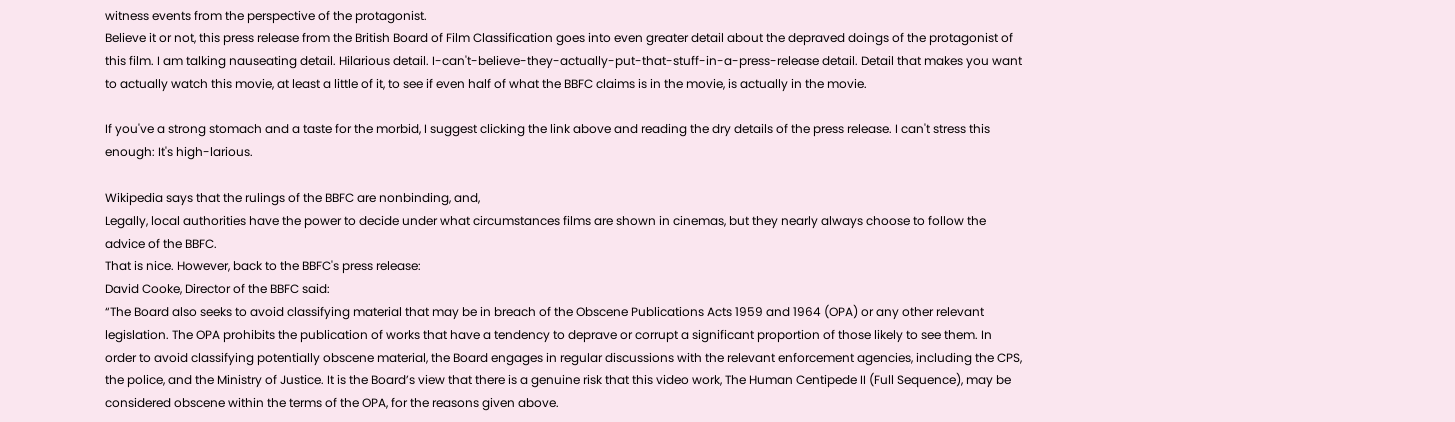witness events from the perspective of the protagonist.
Believe it or not, this press release from the British Board of Film Classification goes into even greater detail about the depraved doings of the protagonist of this film. I am talking nauseating detail. Hilarious detail. I-can't-believe-they-actually-put-that-stuff-in-a-press-release detail. Detail that makes you want to actually watch this movie, at least a little of it, to see if even half of what the BBFC claims is in the movie, is actually in the movie.

If you've a strong stomach and a taste for the morbid, I suggest clicking the link above and reading the dry details of the press release. I can't stress this enough: It's high-larious.

Wikipedia says that the rulings of the BBFC are nonbinding, and,
Legally, local authorities have the power to decide under what circumstances films are shown in cinemas, but they nearly always choose to follow the advice of the BBFC.
That is nice. However, back to the BBFC's press release:
David Cooke, Director of the BBFC said:
“The Board also seeks to avoid classifying material that may be in breach of the Obscene Publications Acts 1959 and 1964 (OPA) or any other relevant legislation. The OPA prohibits the publication of works that have a tendency to deprave or corrupt a significant proportion of those likely to see them. In order to avoid classifying potentially obscene material, the Board engages in regular discussions with the relevant enforcement agencies, including the CPS, the police, and the Ministry of Justice. It is the Board’s view that there is a genuine risk that this video work, The Human Centipede II (Full Sequence), may be considered obscene within the terms of the OPA, for the reasons given above.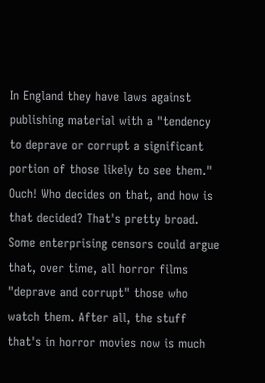In England they have laws against publishing material with a "tendency to deprave or corrupt a significant portion of those likely to see them." Ouch! Who decides on that, and how is that decided? That's pretty broad. Some enterprising censors could argue that, over time, all horror films "deprave and corrupt" those who watch them. After all, the stuff that's in horror movies now is much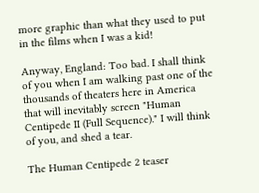more graphic than what they used to put in the films when I was a kid!

Anyway, England: Too bad. I shall think of you when I am walking past one of the thousands of theaters here in America that will inevitably screen "Human Centipede II (Full Sequence)." I will think of you, and shed a tear.

The Human Centipede 2 teaser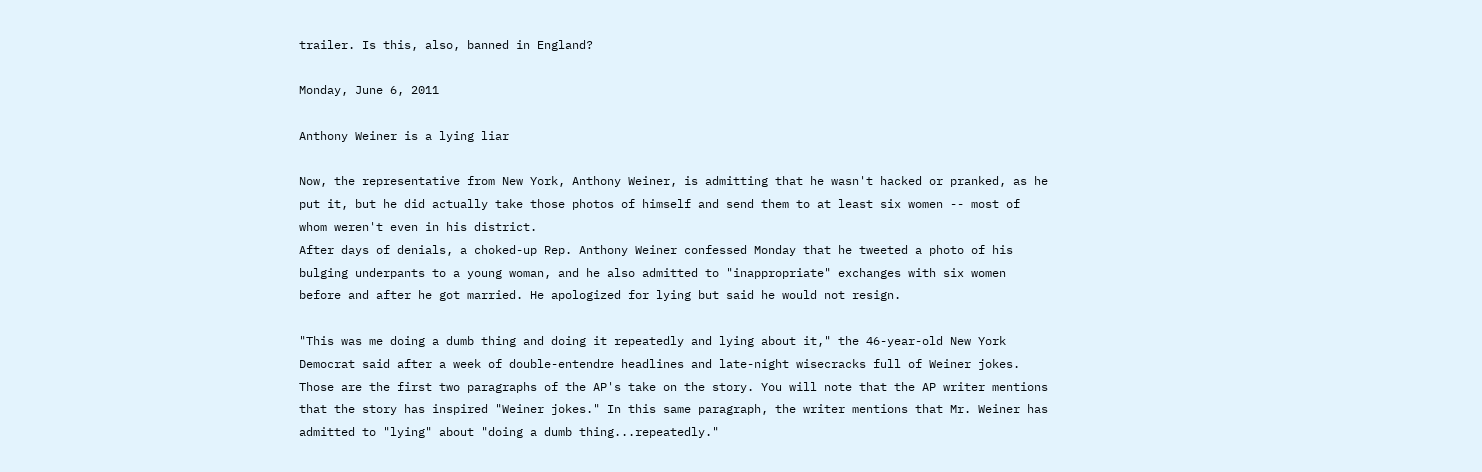trailer. Is this, also, banned in England?

Monday, June 6, 2011

Anthony Weiner is a lying liar

Now, the representative from New York, Anthony Weiner, is admitting that he wasn't hacked or pranked, as he put it, but he did actually take those photos of himself and send them to at least six women -- most of whom weren't even in his district.
After days of denials, a choked-up Rep. Anthony Weiner confessed Monday that he tweeted a photo of his bulging underpants to a young woman, and he also admitted to "inappropriate" exchanges with six women before and after he got married. He apologized for lying but said he would not resign.

"This was me doing a dumb thing and doing it repeatedly and lying about it," the 46-year-old New York Democrat said after a week of double-entendre headlines and late-night wisecracks full of Weiner jokes.
Those are the first two paragraphs of the AP's take on the story. You will note that the AP writer mentions that the story has inspired "Weiner jokes." In this same paragraph, the writer mentions that Mr. Weiner has admitted to "lying" about "doing a dumb thing...repeatedly."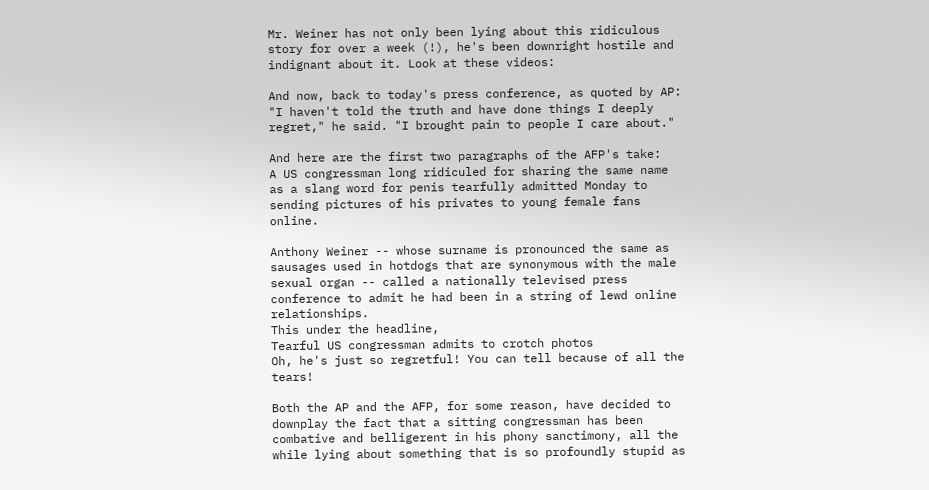Mr. Weiner has not only been lying about this ridiculous story for over a week (!), he's been downright hostile and indignant about it. Look at these videos:

And now, back to today's press conference, as quoted by AP:
"I haven't told the truth and have done things I deeply regret," he said. "I brought pain to people I care about."

And here are the first two paragraphs of the AFP's take:
A US congressman long ridiculed for sharing the same name as a slang word for penis tearfully admitted Monday to sending pictures of his privates to young female fans online.

Anthony Weiner -- whose surname is pronounced the same as sausages used in hotdogs that are synonymous with the male sexual organ -- called a nationally televised press conference to admit he had been in a string of lewd online relationships.
This under the headline,
Tearful US congressman admits to crotch photos
Oh, he's just so regretful! You can tell because of all the tears!

Both the AP and the AFP, for some reason, have decided to downplay the fact that a sitting congressman has been combative and belligerent in his phony sanctimony, all the while lying about something that is so profoundly stupid as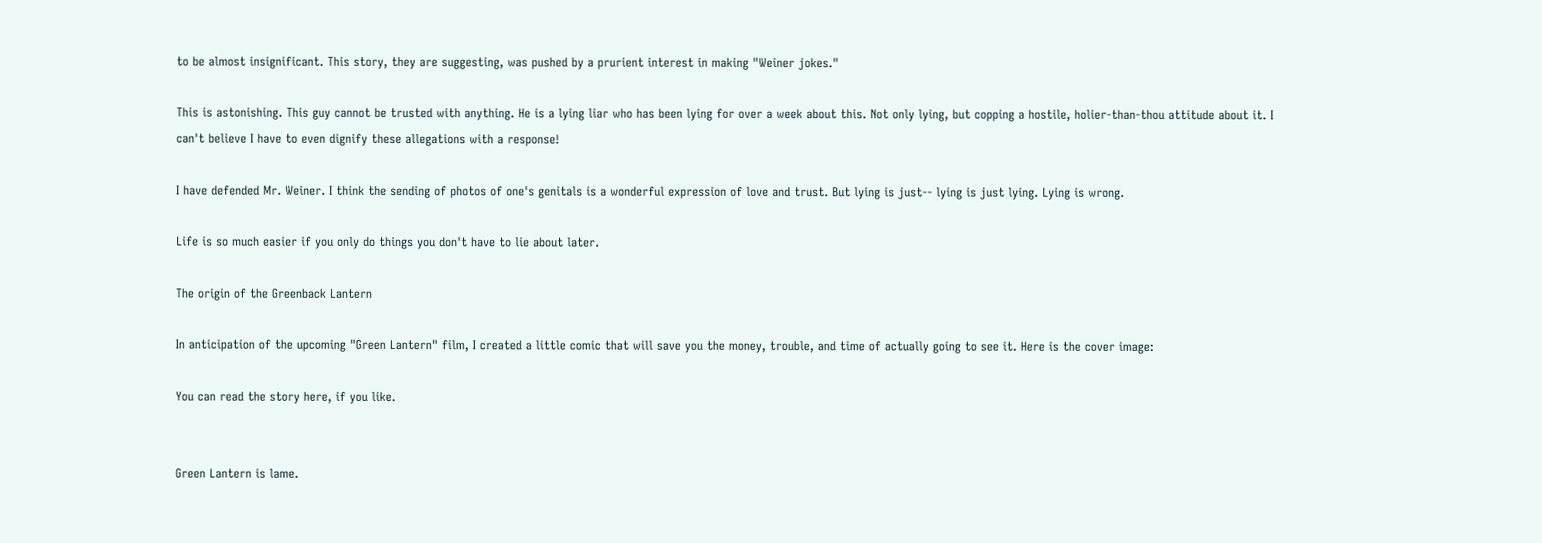to be almost insignificant. This story, they are suggesting, was pushed by a prurient interest in making "Weiner jokes."

This is astonishing. This guy cannot be trusted with anything. He is a lying liar who has been lying for over a week about this. Not only lying, but copping a hostile, holier-than-thou attitude about it. I can't believe I have to even dignify these allegations with a response!

I have defended Mr. Weiner. I think the sending of photos of one's genitals is a wonderful expression of love and trust. But lying is just-- lying is just lying. Lying is wrong.

Life is so much easier if you only do things you don't have to lie about later.

The origin of the Greenback Lantern

In anticipation of the upcoming "Green Lantern" film, I created a little comic that will save you the money, trouble, and time of actually going to see it. Here is the cover image:

You can read the story here, if you like.


Green Lantern is lame.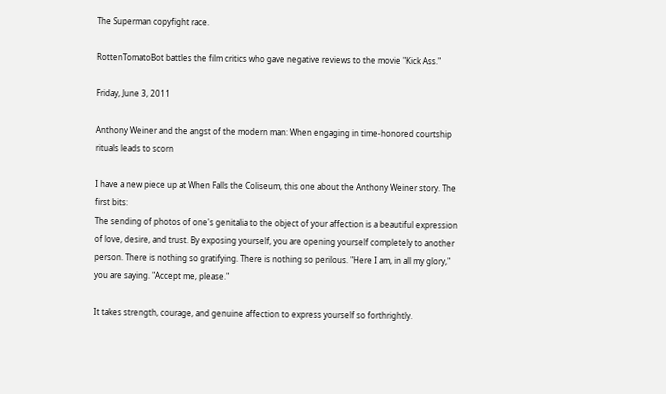The Superman copyfight race.

RottenTomatoBot battles the film critics who gave negative reviews to the movie "Kick Ass."

Friday, June 3, 2011

Anthony Weiner and the angst of the modern man: When engaging in time-honored courtship rituals leads to scorn

I have a new piece up at When Falls the Coliseum, this one about the Anthony Weiner story. The first bits:
The sending of photos of one's genitalia to the object of your affection is a beautiful expression of love, desire, and trust. By exposing yourself, you are opening yourself completely to another person. There is nothing so gratifying. There is nothing so perilous. "Here I am, in all my glory," you are saying. "Accept me, please."

It takes strength, courage, and genuine affection to express yourself so forthrightly.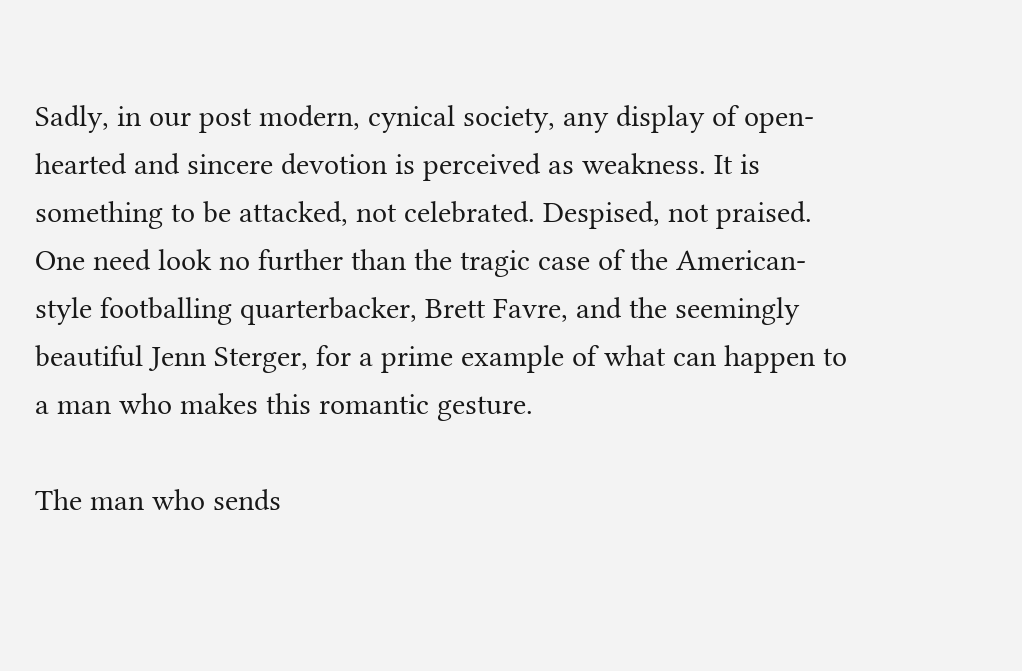Sadly, in our post modern, cynical society, any display of open-hearted and sincere devotion is perceived as weakness. It is something to be attacked, not celebrated. Despised, not praised. One need look no further than the tragic case of the American-style footballing quarterbacker, Brett Favre, and the seemingly beautiful Jenn Sterger, for a prime example of what can happen to a man who makes this romantic gesture.

The man who sends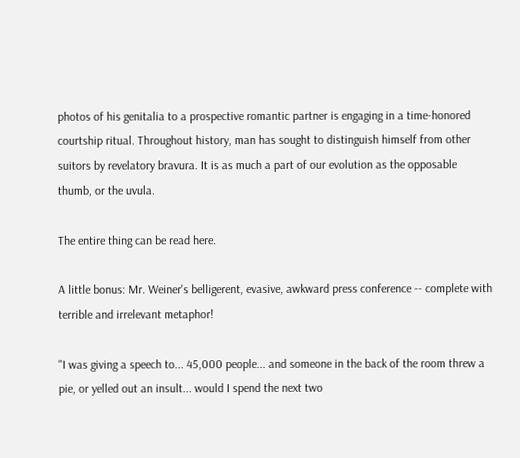photos of his genitalia to a prospective romantic partner is engaging in a time-honored courtship ritual. Throughout history, man has sought to distinguish himself from other suitors by revelatory bravura. It is as much a part of our evolution as the opposable thumb, or the uvula.

The entire thing can be read here.

A little bonus: Mr. Weiner's belligerent, evasive, awkward press conference -- complete with terrible and irrelevant metaphor!

"I was giving a speech to... 45,000 people... and someone in the back of the room threw a pie, or yelled out an insult... would I spend the next two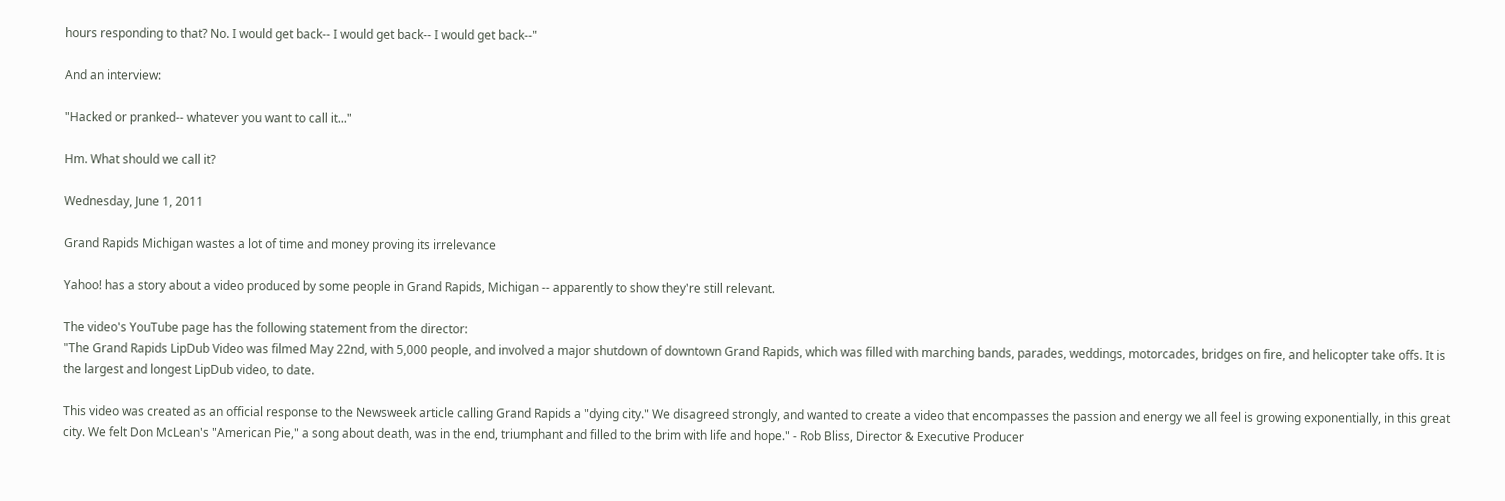hours responding to that? No. I would get back-- I would get back-- I would get back--"

And an interview:

"Hacked or pranked-- whatever you want to call it..."

Hm. What should we call it?

Wednesday, June 1, 2011

Grand Rapids Michigan wastes a lot of time and money proving its irrelevance

Yahoo! has a story about a video produced by some people in Grand Rapids, Michigan -- apparently to show they're still relevant.

The video's YouTube page has the following statement from the director:
"The Grand Rapids LipDub Video was filmed May 22nd, with 5,000 people, and involved a major shutdown of downtown Grand Rapids, which was filled with marching bands, parades, weddings, motorcades, bridges on fire, and helicopter take offs. It is the largest and longest LipDub video, to date.

This video was created as an official response to the Newsweek article calling Grand Rapids a "dying city." We disagreed strongly, and wanted to create a video that encompasses the passion and energy we all feel is growing exponentially, in this great city. We felt Don McLean's "American Pie," a song about death, was in the end, triumphant and filled to the brim with life and hope." - Rob Bliss, Director & Executive Producer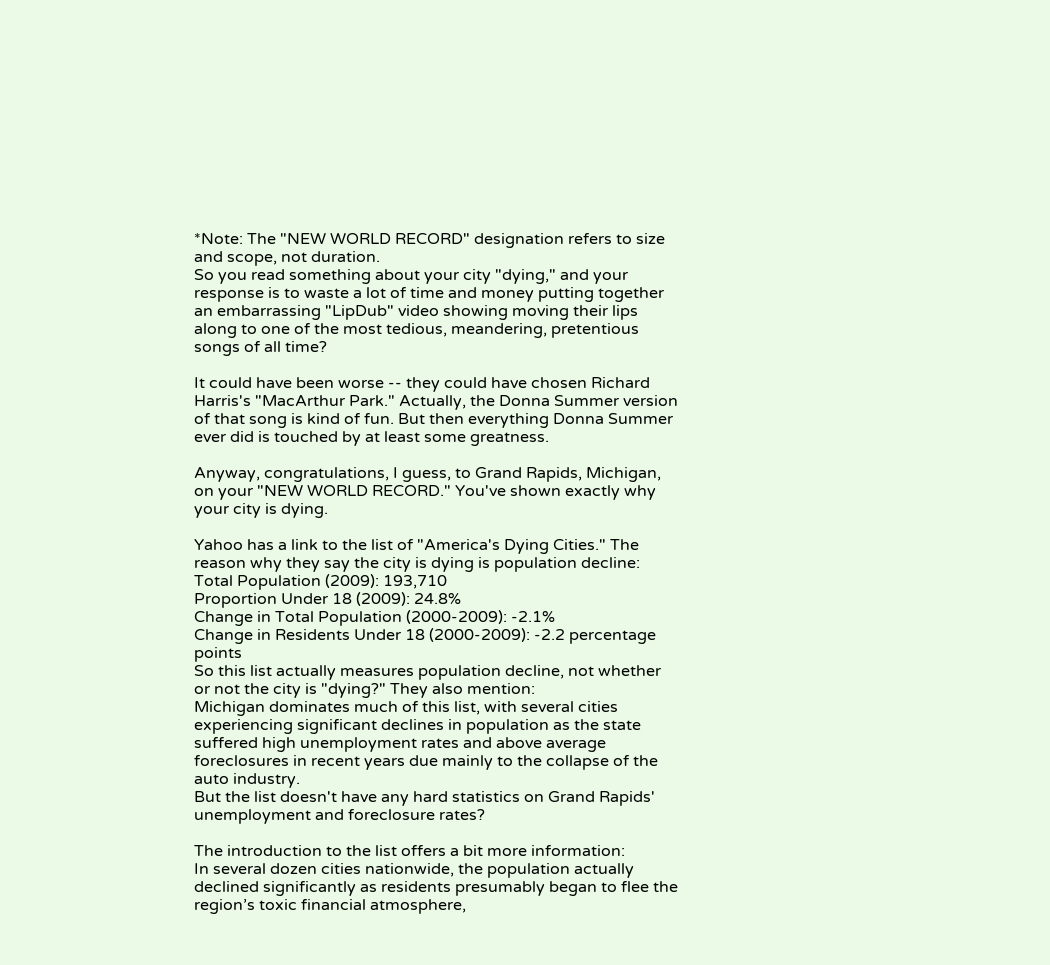*Note: The "NEW WORLD RECORD" designation refers to size and scope, not duration.
So you read something about your city "dying," and your response is to waste a lot of time and money putting together an embarrassing "LipDub" video showing moving their lips along to one of the most tedious, meandering, pretentious songs of all time?

It could have been worse -- they could have chosen Richard Harris's "MacArthur Park." Actually, the Donna Summer version of that song is kind of fun. But then everything Donna Summer ever did is touched by at least some greatness.

Anyway, congratulations, I guess, to Grand Rapids, Michigan, on your "NEW WORLD RECORD." You've shown exactly why your city is dying.

Yahoo has a link to the list of "America's Dying Cities." The reason why they say the city is dying is population decline:
Total Population (2009): 193,710
Proportion Under 18 (2009): 24.8%
Change in Total Population (2000-2009): -2.1%
Change in Residents Under 18 (2000-2009): -2.2 percentage points
So this list actually measures population decline, not whether or not the city is "dying?" They also mention:
Michigan dominates much of this list, with several cities experiencing significant declines in population as the state suffered high unemployment rates and above average foreclosures in recent years due mainly to the collapse of the auto industry.
But the list doesn't have any hard statistics on Grand Rapids' unemployment and foreclosure rates?

The introduction to the list offers a bit more information:
In several dozen cities nationwide, the population actually declined significantly as residents presumably began to flee the region’s toxic financial atmosphere,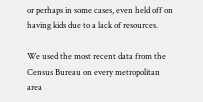or perhaps in some cases, even held off on having kids due to a lack of resources.

We used the most recent data from the Census Bureau on every metropolitan area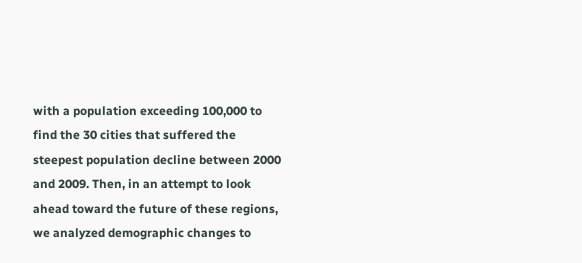with a population exceeding 100,000 to find the 30 cities that suffered the steepest population decline between 2000 and 2009. Then, in an attempt to look ahead toward the future of these regions, we analyzed demographic changes to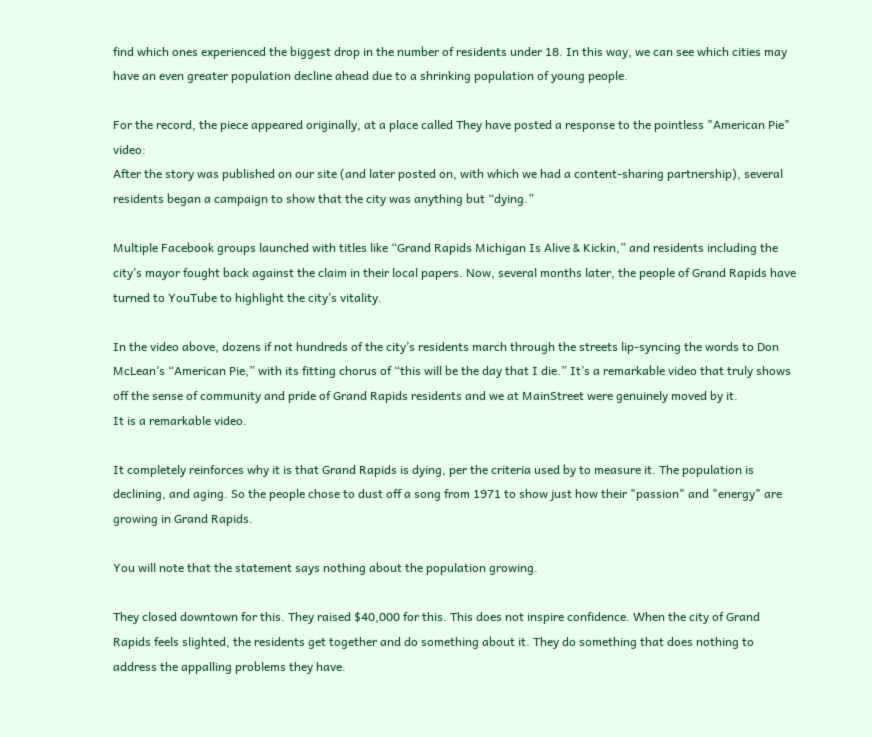find which ones experienced the biggest drop in the number of residents under 18. In this way, we can see which cities may have an even greater population decline ahead due to a shrinking population of young people.

For the record, the piece appeared originally, at a place called They have posted a response to the pointless "American Pie" video:
After the story was published on our site (and later posted on, with which we had a content-sharing partnership), several residents began a campaign to show that the city was anything but “dying.”

Multiple Facebook groups launched with titles like “Grand Rapids Michigan Is Alive & Kickin,” and residents including the city’s mayor fought back against the claim in their local papers. Now, several months later, the people of Grand Rapids have turned to YouTube to highlight the city’s vitality.

In the video above, dozens if not hundreds of the city’s residents march through the streets lip-syncing the words to Don McLean’s “American Pie,” with its fitting chorus of “this will be the day that I die.” It’s a remarkable video that truly shows off the sense of community and pride of Grand Rapids residents and we at MainStreet were genuinely moved by it.
It is a remarkable video.

It completely reinforces why it is that Grand Rapids is dying, per the criteria used by to measure it. The population is declining, and aging. So the people chose to dust off a song from 1971 to show just how their "passion" and "energy" are growing in Grand Rapids.

You will note that the statement says nothing about the population growing.

They closed downtown for this. They raised $40,000 for this. This does not inspire confidence. When the city of Grand Rapids feels slighted, the residents get together and do something about it. They do something that does nothing to address the appalling problems they have.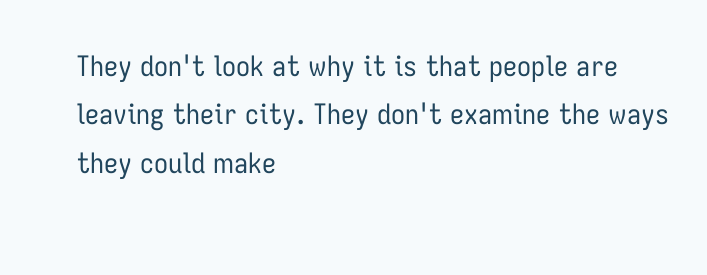They don't look at why it is that people are leaving their city. They don't examine the ways they could make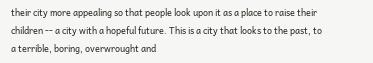their city more appealing so that people look upon it as a place to raise their children -- a city with a hopeful future. This is a city that looks to the past, to a terrible, boring, overwrought and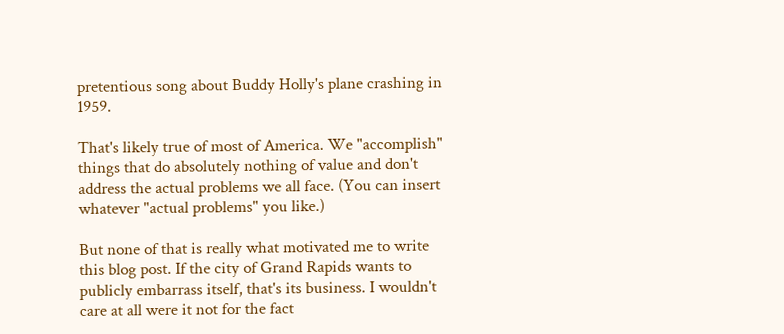pretentious song about Buddy Holly's plane crashing in 1959.

That's likely true of most of America. We "accomplish" things that do absolutely nothing of value and don't address the actual problems we all face. (You can insert whatever "actual problems" you like.)

But none of that is really what motivated me to write this blog post. If the city of Grand Rapids wants to publicly embarrass itself, that's its business. I wouldn't care at all were it not for the fact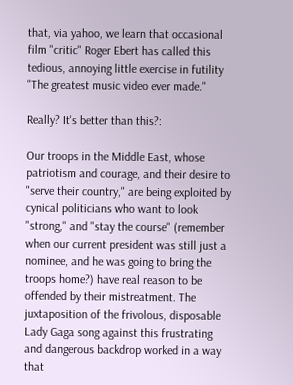that, via yahoo, we learn that occasional film "critic" Roger Ebert has called this tedious, annoying little exercise in futility "The greatest music video ever made."

Really? It's better than this?:

Our troops in the Middle East, whose patriotism and courage, and their desire to "serve their country," are being exploited by cynical politicians who want to look "strong," and "stay the course" (remember when our current president was still just a nominee, and he was going to bring the troops home?) have real reason to be offended by their mistreatment. The juxtaposition of the frivolous, disposable Lady Gaga song against this frustrating and dangerous backdrop worked in a way that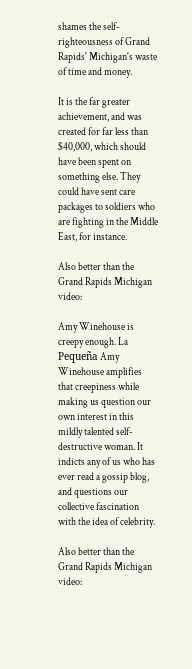shames the self-righteousness of Grand Rapids' Michigan's waste of time and money.

It is the far greater achievement, and was created for far less than $40,000, which should have been spent on something else. They could have sent care packages to soldiers who are fighting in the Middle East, for instance.

Also better than the Grand Rapids Michigan video:

Amy Winehouse is creepy enough. La Pequeña Amy Winehouse amplifies that creepiness while making us question our own interest in this mildly talented self-destructive woman. It indicts any of us who has ever read a gossip blog, and questions our collective fascination with the idea of celebrity.

Also better than the Grand Rapids Michigan video: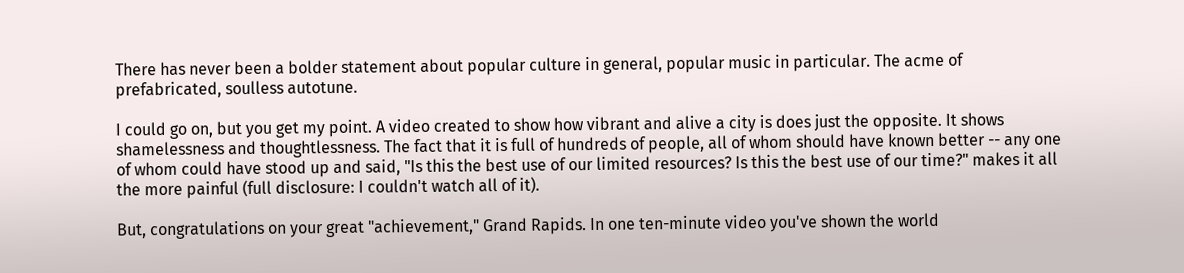There has never been a bolder statement about popular culture in general, popular music in particular. The acme of prefabricated, soulless autotune.

I could go on, but you get my point. A video created to show how vibrant and alive a city is does just the opposite. It shows shamelessness and thoughtlessness. The fact that it is full of hundreds of people, all of whom should have known better -- any one of whom could have stood up and said, "Is this the best use of our limited resources? Is this the best use of our time?" makes it all the more painful (full disclosure: I couldn't watch all of it).

But, congratulations on your great "achievement," Grand Rapids. In one ten-minute video you've shown the world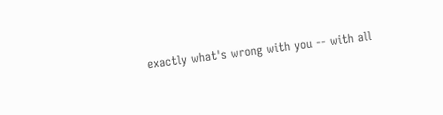exactly what's wrong with you -- with all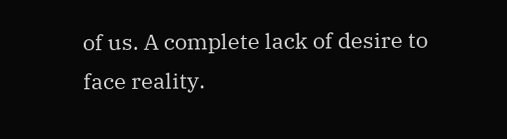of us. A complete lack of desire to face reality.